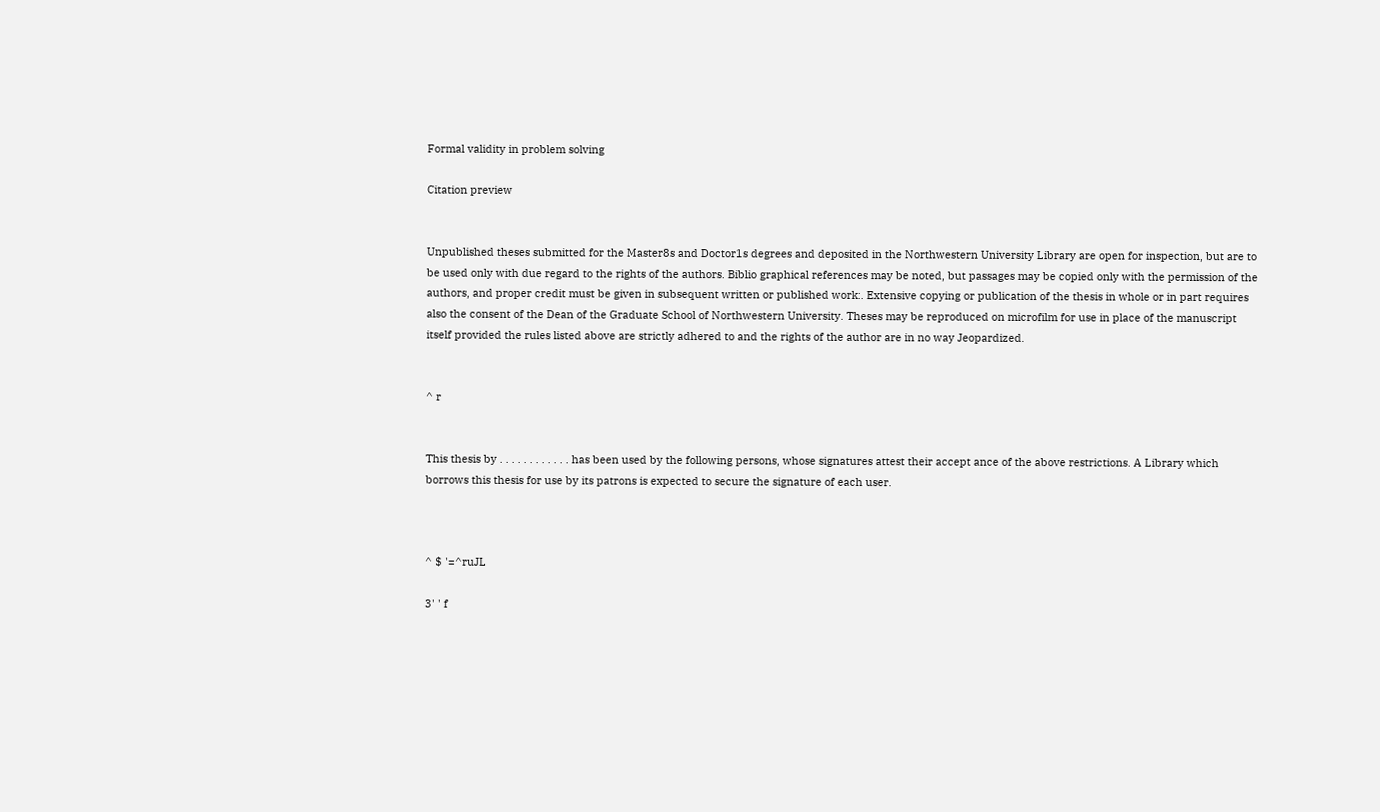Formal validity in problem solving

Citation preview


Unpublished theses submitted for the Master8s and Doctor1s degrees and deposited in the Northwestern University Library are open for inspection, but are to be used only with due regard to the rights of the authors. Biblio graphical references may be noted, but passages may be copied only with the permission of the authors, and proper credit must be given in subsequent written or published work:. Extensive copying or publication of the thesis in whole or in part requires also the consent of the Dean of the Graduate School of Northwestern University. Theses may be reproduced on microfilm for use in place of the manuscript itself provided the rules listed above are strictly adhered to and the rights of the author are in no way Jeopardized.


^ r


This thesis by . . . . . . . . . . . . has been used by the following persons, whose signatures attest their accept ance of the above restrictions. A Library which borrows this thesis for use by its patrons is expected to secure the signature of each user.



^ $ '=^ruJL

3' ' f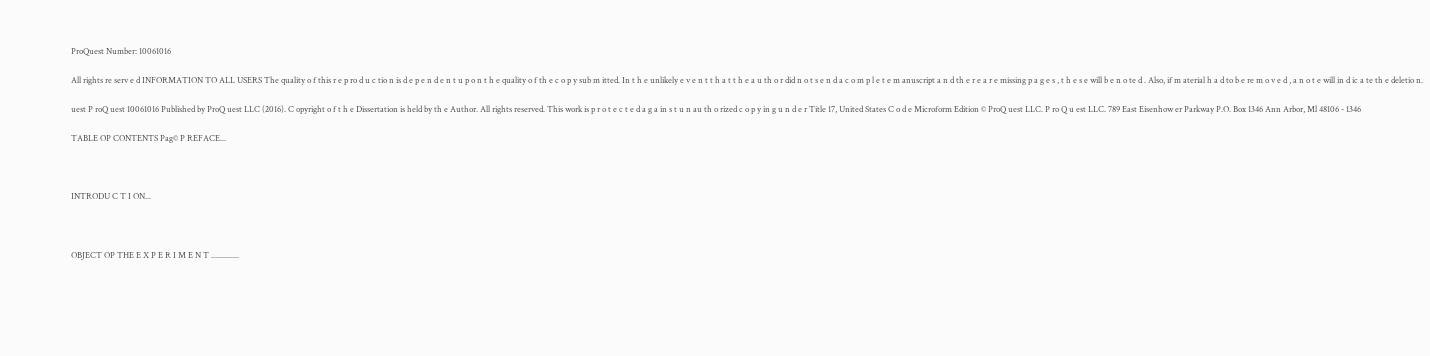ProQuest Number: 10061016

All rights re serv e d INFORMATION TO ALL USERS The quality o f this r e p ro d u c tio n is d e p e n d e n t u p o n t h e quality o f th e c o p y sub m itted. In t h e unlikely e v e n t t h a t t h e a u th o r did n o t s e n d a c o m p l e t e m anuscript a n d th e r e a r e missing p a g e s , t h e s e will b e n o te d . Also, if m aterial h a d to b e re m o v e d , a n o t e will in d ic a te th e deletio n.

uest P roQ uest 10061016 Published by ProQ uest LLC (2016). C opyright o f t h e Dissertation is held by th e Author. All rights reserved. This work is p r o t e c t e d a g a in s t u n au th o rized c o p y in g u n d e r Title 17, United States C o d e Microform Edition © ProQ uest LLC. P ro Q u est LLC. 789 East Eisenhow er Parkway P.O. Box 1346 Ann Arbor, Ml 48106 - 1346

TABLE OP CONTENTS Pag© P REFACE...



INTRODU C T I ON...



OBJECT OP THE E X P E R I M E N T ..............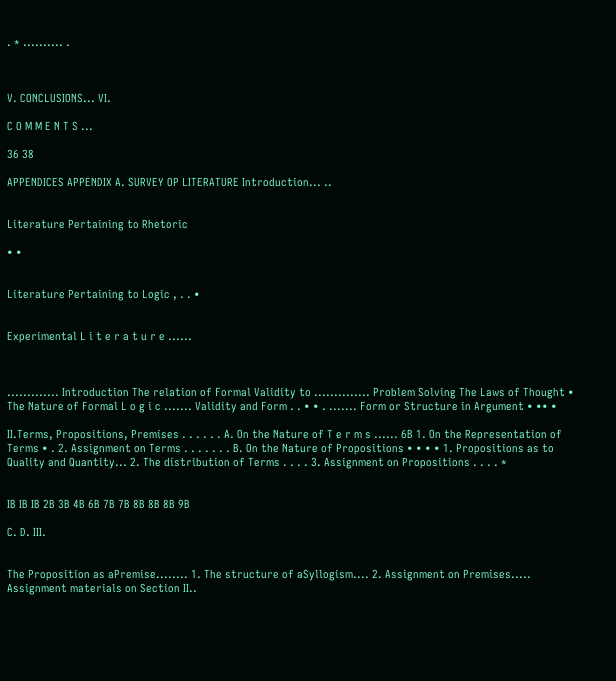. * .......... .



V. CONCLUSIONS... VI.

C O M M E N T S ...

36 38

APPENDICES APPENDIX A. SURVEY OP LITERATURE Introduction... ..


Literature Pertaining to Rhetoric

• •


Literature Pertaining to Logic , . . •


Experimental L i t e r a t u r e ......



............. Introduction The relation of Formal Validity to .............. Problem Solving The Laws of Thought • The Nature of Formal L o g i c ....... Validity and Form . . • • . ....... Form or Structure in Argument • •• •

II.Terms, Propositions, Premises . . . . . . A. On the Nature of T e r m s ...... 6B 1. On the Representation of Terms • . 2. Assignment on Terms . . . . . . . B. On the Nature of Propositions • • • • 1. Propositions as to Quality and Quantity... 2. The distribution of Terms . . . . 3. Assignment on Propositions . . . . *


IB IB IB 2B 3B 4B 6B 7B 7B 8B 8B 8B 9B

C. D. III.


The Proposition as aPremise........ 1. The structure of aSyllogism.... 2. Assignment on Premises..... Assignment materials on Section II..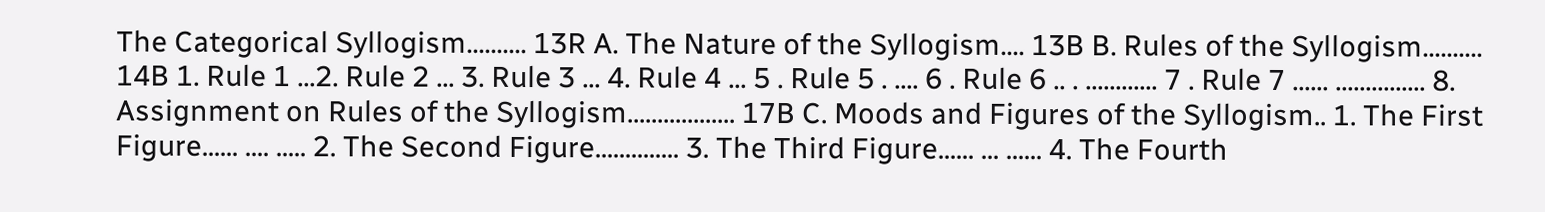The Categorical Syllogism.......... 13R A. The Nature of the Syllogism.... 13B B. Rules of the Syllogism.......... 14B 1. Rule 1 ...2. Rule 2 ... 3. Rule 3 ... 4. Rule 4 ... 5 . Rule 5 . .... 6 . Rule 6 .. . ............ 7 . Rule 7 ...... ............... 8. Assignment on Rules of the Syllogism.................. 17B C. Moods and Figures of the Syllogism.. 1. The First Figure...... .... ..... 2. The Second Figure.............. 3. The Third Figure...... ... ...... 4. The Fourth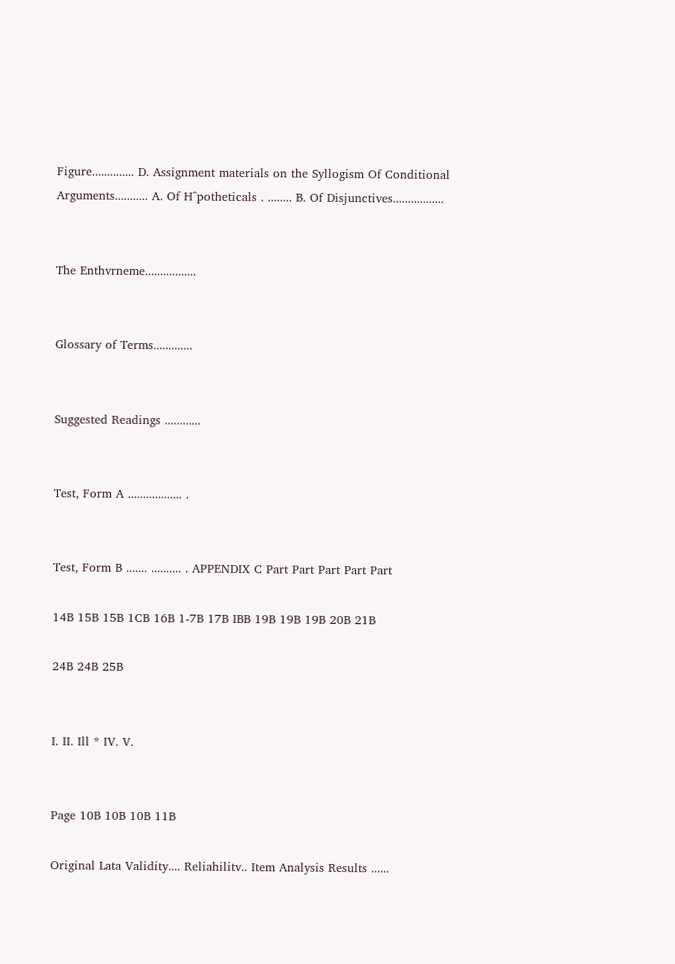Figure.............. D. Assignment materials on the Syllogism Of Conditional Arguments........... A. Of H^potheticals . ........ B. Of Disjunctives.................


The Enthvrneme.................


Glossary of Terms.............


Suggested Readings ............


Test, Form A .................. .


Test, Form B ....... .......... . APPENDIX C Part Part Part Part Part

14B 15B 15B 1CB 16B 1-7B 17B IBB 19B 19B 19B 20B 21B

24B 24B 25B


I. II. Ill * IV. V.


Page 10B 10B 10B 11B

Original Lata Validity.... Reliahilitv.. Item Analysis Results ......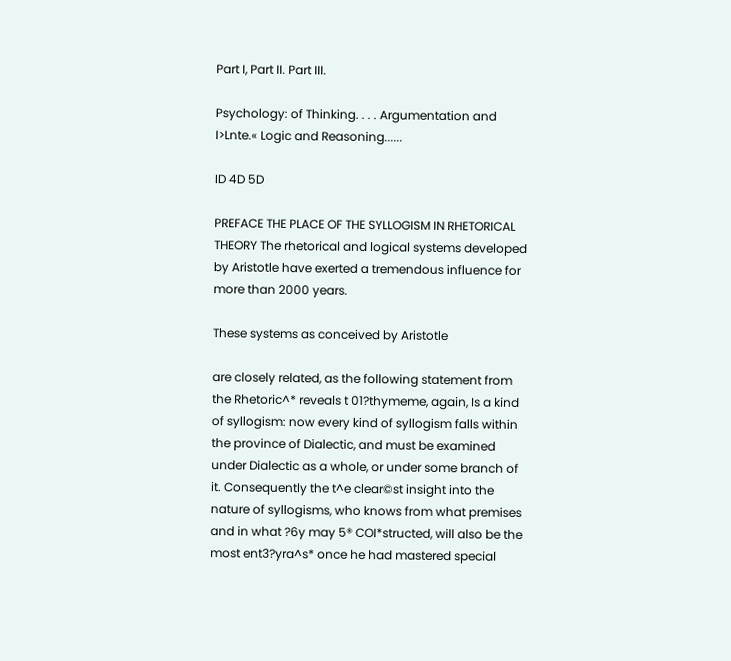Part I, Part II. Part III.

Psychology: of Thinking. . . . Argumentation and I>Lnte.« Logic and Reasoning......

ID 4D 5D

PREFACE THE PLACE OF THE SYLLOGISM IN RHETORICAL THEORY The rhetorical and logical systems developed by Aristotle have exerted a tremendous influence for more than 2000 years.

These systems as conceived by Aristotle

are closely related, as the following statement from the Rhetoric^* reveals t 01?thymeme, again, Is a kind of syllogism: now every kind of syllogism falls within the province of Dialectic, and must be examined under Dialectic as a whole, or under some branch of it. Consequently the t^e clear©st insight into the nature of syllogisms, who knows from what premises and in what ?6y may 5® COI*structed, will also be the most ent3?yra^s* once he had mastered special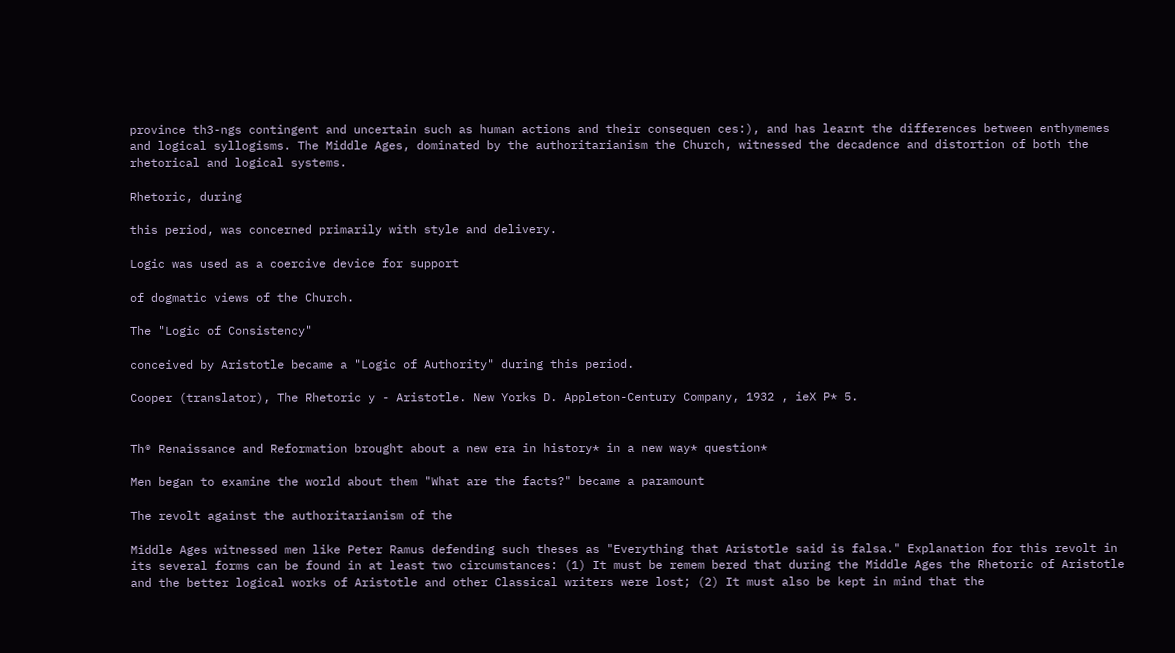province th3-ngs contingent and uncertain such as human actions and their consequen ces:), and has learnt the differences between enthymemes and logical syllogisms. The Middle Ages, dominated by the authoritarianism the Church, witnessed the decadence and distortion of both the rhetorical and logical systems.

Rhetoric, during

this period, was concerned primarily with style and delivery.

Logic was used as a coercive device for support

of dogmatic views of the Church.

The "Logic of Consistency"

conceived by Aristotle became a "Logic of Authority" during this period.

Cooper (translator), The Rhetoric y - Aristotle. New Yorks D. Appleton-Century Company, 1932 , ieX P* 5.


Th® Renaissance and Reformation brought about a new era in history* in a new way* question*

Men began to examine the world about them "What are the facts?" became a paramount

The revolt against the authoritarianism of the

Middle Ages witnessed men like Peter Ramus defending such theses as "Everything that Aristotle said is falsa." Explanation for this revolt in its several forms can be found in at least two circumstances: (1) It must be remem bered that during the Middle Ages the Rhetoric of Aristotle and the better logical works of Aristotle and other Classical writers were lost; (2) It must also be kept in mind that the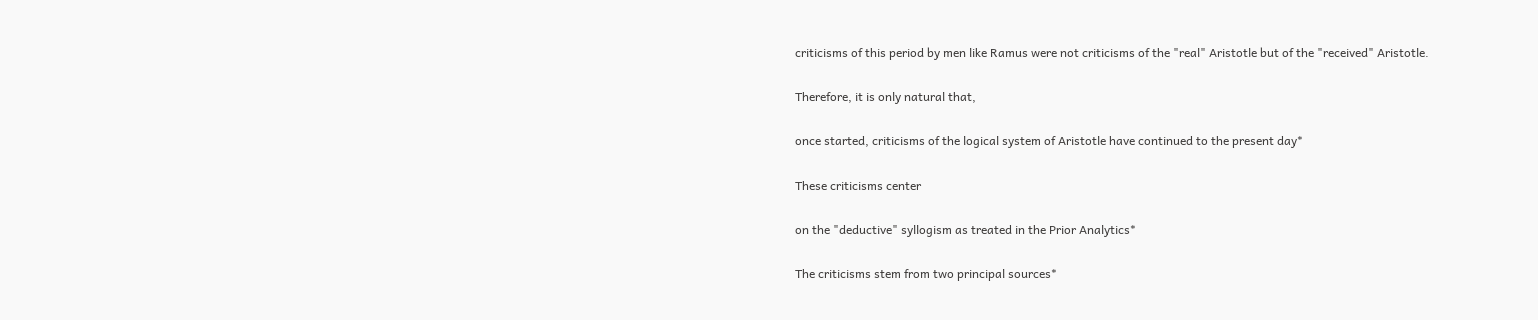criticisms of this period by men like Ramus were not criticisms of the "real" Aristotle but of the "received" Aristotle.

Therefore, it is only natural that,

once started, criticisms of the logical system of Aristotle have continued to the present day*

These criticisms center

on the "deductive" syllogism as treated in the Prior Analytics*

The criticisms stem from two principal sources*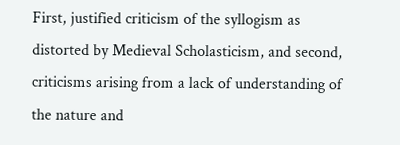First, justified criticism of the syllogism as distorted by Medieval Scholasticism, and second, criticisms arising from a lack of understanding of the nature and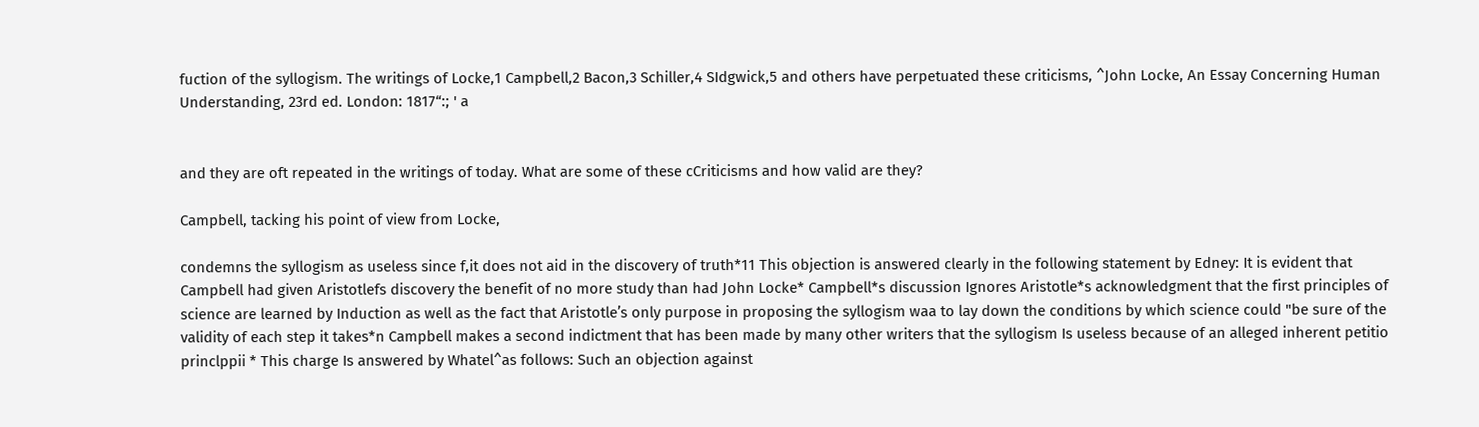fuction of the syllogism. The writings of Locke,1 Campbell,2 Bacon,3 Schiller,4 SIdgwick,5 and others have perpetuated these criticisms, ^John Locke, An Essay Concerning Human Understanding, 23rd ed. London: 1817“:; ' a


and they are oft repeated in the writings of today. What are some of these cCriticisms and how valid are they?

Campbell, tacking his point of view from Locke,

condemns the syllogism as useless since f,it does not aid in the discovery of truth*11 This objection is answered clearly in the following statement by Edney: It is evident that Campbell had given Aristotlefs discovery the benefit of no more study than had John Locke* Campbell*s discussion Ignores Aristotle*s acknowledgment that the first principles of science are learned by Induction as well as the fact that Aristotle’s only purpose in proposing the syllogism waa to lay down the conditions by which science could "be sure of the validity of each step it takes*n Campbell makes a second indictment that has been made by many other writers that the syllogism Is useless because of an alleged inherent petitio princlppii * This charge Is answered by Whatel^as follows: Such an objection against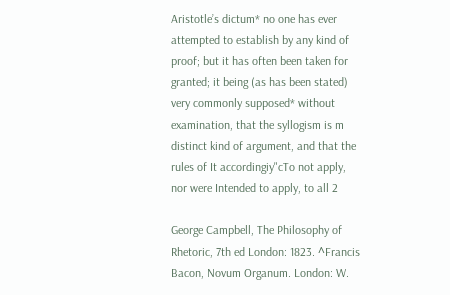Aristotle’s dictum* no one has ever attempted to establish by any kind of proof; but it has often been taken for granted; it being (as has been stated) very commonly supposed* without examination, that the syllogism is m distinct kind of argument, and that the rules of It accordingiy"cTo not apply, nor were Intended to apply, to all 2

George Campbell, The Philosophy of Rhetoric, 7th ed London: 1823. ^Francis Bacon, Novum Organum. London: W.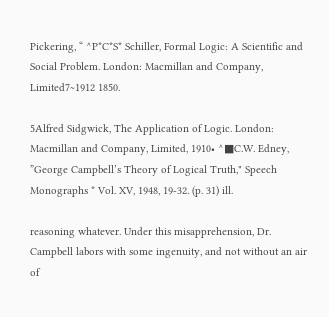Pickering, “ ^P*C*S* Schiller, Formal Logic: A Scientific and Social Problem. London: Macmillan and Company, Limited7~1912 1850.

5Alfred Sidgwick, The Application of Logic. London: Macmillan and Company, Limited, 1910• ^■C.W. Edney, ”George Campbell’s Theory of Logical Truth," Speech Monographs * Vol. XV, 1948, 19-32. (p. 31) ill.

reasoning whatever. Under this misapprehension, Dr. Campbell labors with some ingenuity, and not without an air of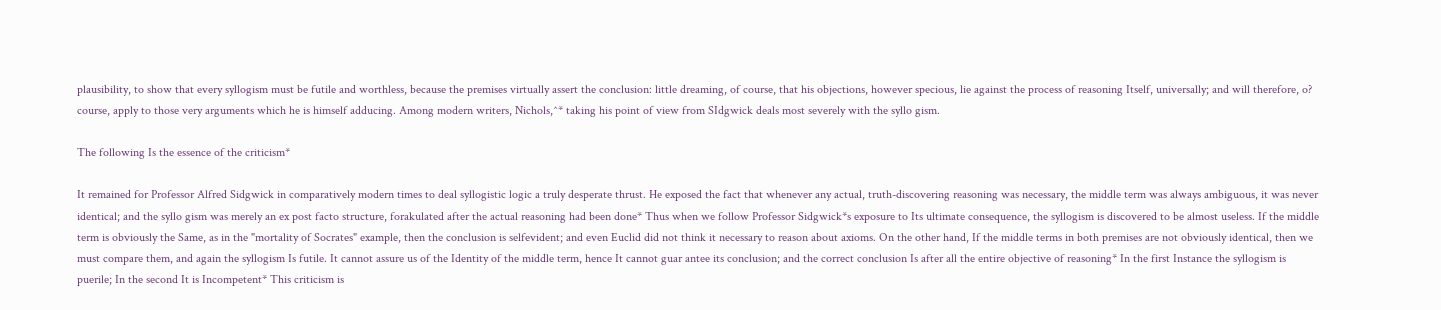plausibility, to show that every syllogism must be futile and worthless, because the premises virtually assert the conclusion: little dreaming, of course, that his objections, however specious, lie against the process of reasoning Itself, universally; and will therefore, o? course, apply to those very arguments which he is himself adducing. Among modern writers, Nichols,^* taking his point of view from SIdgwick deals most severely with the syllo gism.

The following Is the essence of the criticism*

It remained for Professor Alfred Sidgwick in comparatively modern times to deal syllogistic logic a truly desperate thrust. He exposed the fact that whenever any actual, truth-discovering reasoning was necessary, the middle term was always ambiguous, it was never identical; and the syllo gism was merely an ex post facto structure, forakulated after the actual reasoning had been done* Thus when we follow Professor Sidgwick*s exposure to Its ultimate consequence, the syllogism is discovered to be almost useless. If the middle term is obviously the Same, as in the "mortality of Socrates" example, then the conclusion is selfevident; and even Euclid did not think it necessary to reason about axioms. On the other hand, If the middle terms in both premises are not obviously identical, then we must compare them, and again the syllogism Is futile. It cannot assure us of the Identity of the middle term, hence It cannot guar antee its conclusion; and the correct conclusion Is after all the entire objective of reasoning* In the first Instance the syllogism is puerile; In the second It is Incompetent* This criticism is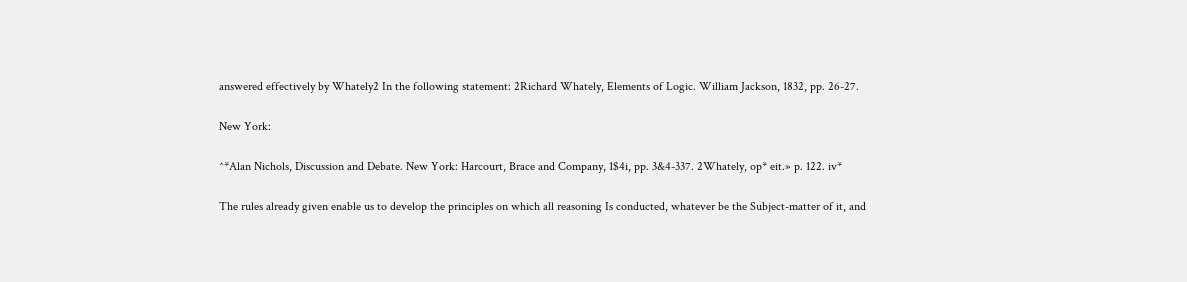answered effectively by Whately2 In the following statement: 2Richard Whately, Elements of Logic. William Jackson, 1832, pp. 26-27.

New York:

^*Alan Nichols, Discussion and Debate. New York: Harcourt, Brace and Company, 1$4i, pp. 3&4-337. 2Whately, op* eit.» p. 122. iv*

The rules already given enable us to develop the principles on which all reasoning Is conducted, whatever be the Subject-matter of it, and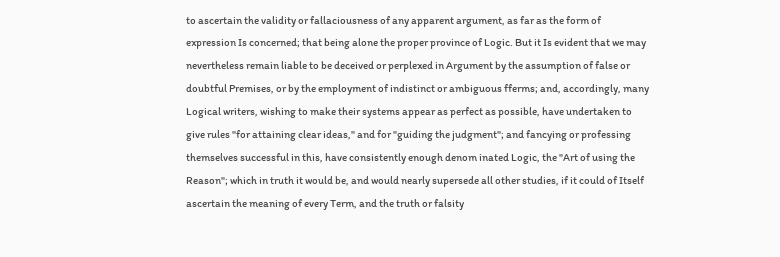to ascertain the validity or fallaciousness of any apparent argument, as far as the form of expression Is concerned; that being alone the proper province of Logic. But it Is evident that we may nevertheless remain liable to be deceived or perplexed in Argument by the assumption of false or doubtful Premises, or by the employment of indistinct or ambiguous fferms; and, accordingly, many Logical writers, wishing to make their systems appear as perfect as possible, have undertaken to give rules "for attaining clear ideas," and for "guiding the judgment"; and fancying or professing themselves successful in this, have consistently enough denom inated Logic, the "Art of using the Reason"; which in truth it would be, and would nearly supersede all other studies, if it could of Itself ascertain the meaning of every Term, and the truth or falsity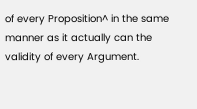of every Proposition^ in the same manner as it actually can the validity of every Argument.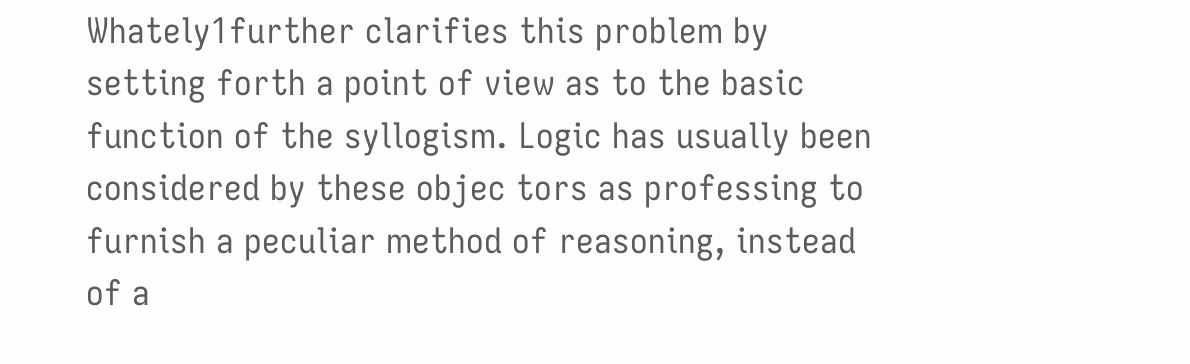Whately1further clarifies this problem by setting forth a point of view as to the basic function of the syllogism. Logic has usually been considered by these objec tors as professing to furnish a peculiar method of reasoning, instead of a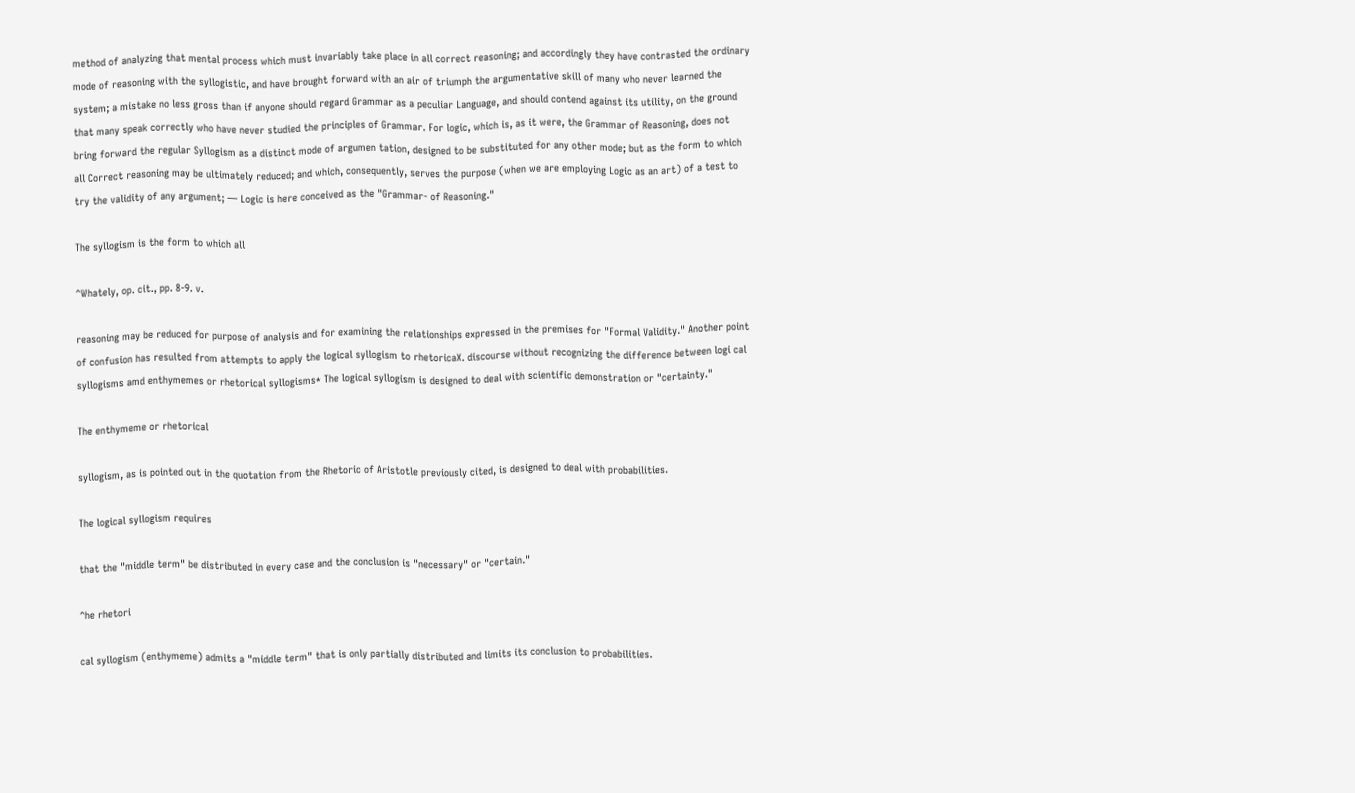method of analyzing that mental process which must invariably take place in all correct reasoning; and accordingly they have contrasted the ordinary mode of reasoning with the syllogistic, and have brought forward with an air of triumph the argumentative skill of many who never learned the system; a mistake no less gross than if anyone should regard Grammar as a peculiar Language, and should contend against its utility, on the ground that many speak correctly who have never studied the principles of Grammar. For logic, which is, as it were, the Grammar of Reasoning, does not bring forward the regular Syllogism as a distinct mode of argumen tation, designed to be substituted for any other mode; but as the form to which all Correct reasoning may be ultimately reduced; and which, consequently, serves the purpose (when we are employing Logic as an art) of a test to try the validity of any argument; — Logic is here conceived as the "Grammar- of Reasoning."

The syllogism is the form to which all

^Whately, op. cit., pp. 8-9. v.

reasoning may be reduced for purpose of analysis and for examining the relationships expressed in the premises for "Formal Validity." Another point of confusion has resulted from attempts to apply the logical syllogism to rhetoricaX. discourse without recognizing the difference between logi cal syllogisms amd enthymemes or rhetorical syllogisms* The logical syllogism is designed to deal with scientific demonstration or "certainty."

The enthymeme or rhetorical

syllogism, as is pointed out in the quotation from the Rhetoric of Aristotle previously cited, is designed to deal with probabilities.

The logical syllogism requires

that the "middle term" be distributed in every case and the conclusion is "necessary" or "certain."

^he rhetori

cal syllogism (enthymeme) admits a "middle term" that is only partially distributed and limits its conclusion to probabilities.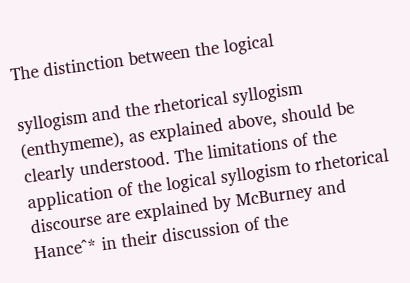The distinction between the logical

syllogism and the rhetorical syllogism (enthymeme), as explained above, should be clearly understood. The limitations of the application of the logical syllogism to rhetorical discourse are explained by McBurney and Hance^* in their discussion of the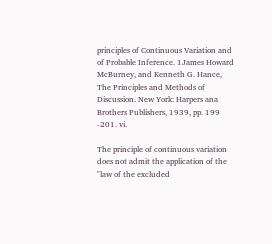principles of Continuous Variation and of Probable Inference. 1James Howard McBurney, and Kenneth G. Hance, The Principles and Methods of Discussion. New York: Harpers ana Brothers Publishers, 1939, pp. 199 -201. vi.

The principle of continuous variation does not admit the application of the "law of the excluded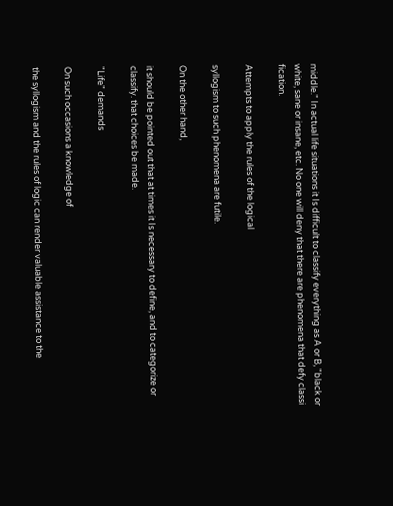middle." In actual life situations it Is difficult to classify everything as A or B, "black or white, sane or insane, etc. No one will deny that there are phenomena that defy classi fication.

Attempts to apply the rules of the logical

syllogism to such phenomena are futile.

On the other hand,

it should be pointed out that at times it Is necessary to define, and to categorize or classify. that choices be made.

"Life" demands

On such occasions a knowledge of

the syllogism and the rules of logic can render valuable assistance to the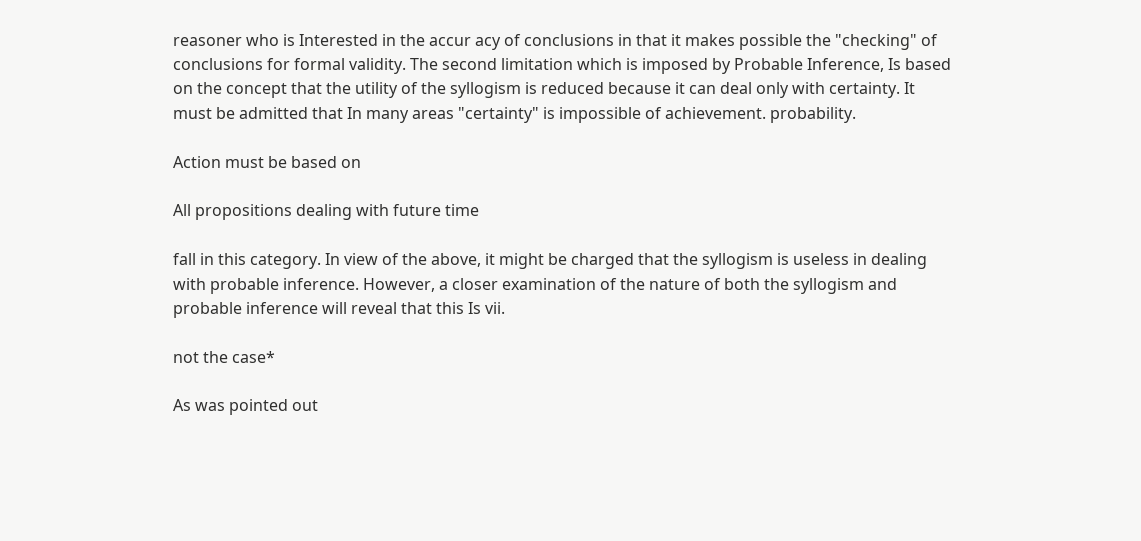reasoner who is Interested in the accur acy of conclusions in that it makes possible the "checking" of conclusions for formal validity. The second limitation which is imposed by Probable Inference, Is based on the concept that the utility of the syllogism is reduced because it can deal only with certainty. It must be admitted that In many areas "certainty" is impossible of achievement. probability.

Action must be based on

All propositions dealing with future time

fall in this category. In view of the above, it might be charged that the syllogism is useless in dealing with probable inference. However, a closer examination of the nature of both the syllogism and probable inference will reveal that this Is vii.

not the case*

As was pointed out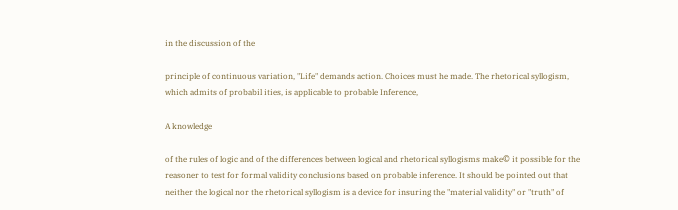in the discussion of the

principle of continuous variation, "Life" demands action. Choices must he made. The rhetorical syllogism, which admits of probabil ities, is applicable to probable Inference,

A knowledge

of the rules of logic and of the differences between logical and rhetorical syllogisms make© it possible for the reasoner to test for formal validity conclusions based on probable inference. It should be pointed out that neither the logical nor the rhetorical syllogism is a device for insuring the "material validity" or "truth" of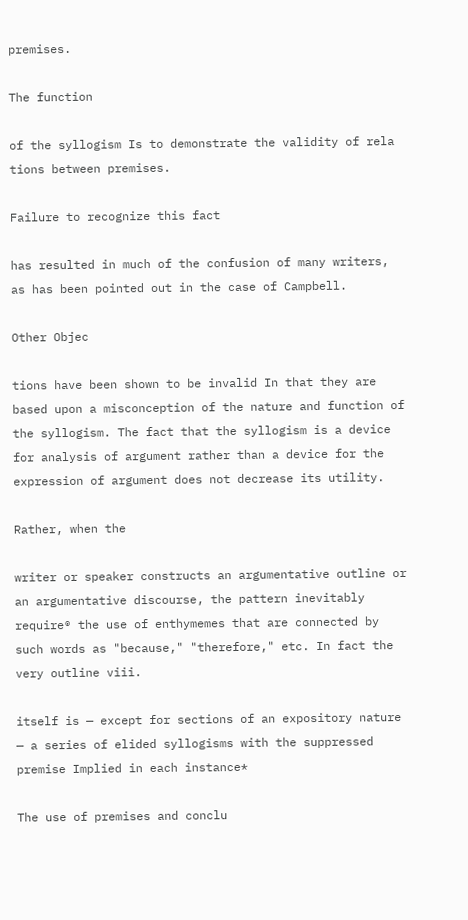premises.

The function

of the syllogism Is to demonstrate the validity of rela tions between premises.

Failure to recognize this fact

has resulted in much of the confusion of many writers, as has been pointed out in the case of Campbell.

Other Objec

tions have been shown to be invalid In that they are based upon a misconception of the nature and function of the syllogism. The fact that the syllogism is a device for analysis of argument rather than a device for the expression of argument does not decrease its utility.

Rather, when the

writer or speaker constructs an argumentative outline or an argumentative discourse, the pattern inevitably require® the use of enthymemes that are connected by such words as "because," "therefore," etc. In fact the very outline viii.

itself is — except for sections of an expository nature — a series of elided syllogisms with the suppressed premise Implied in each instance*

The use of premises and conclu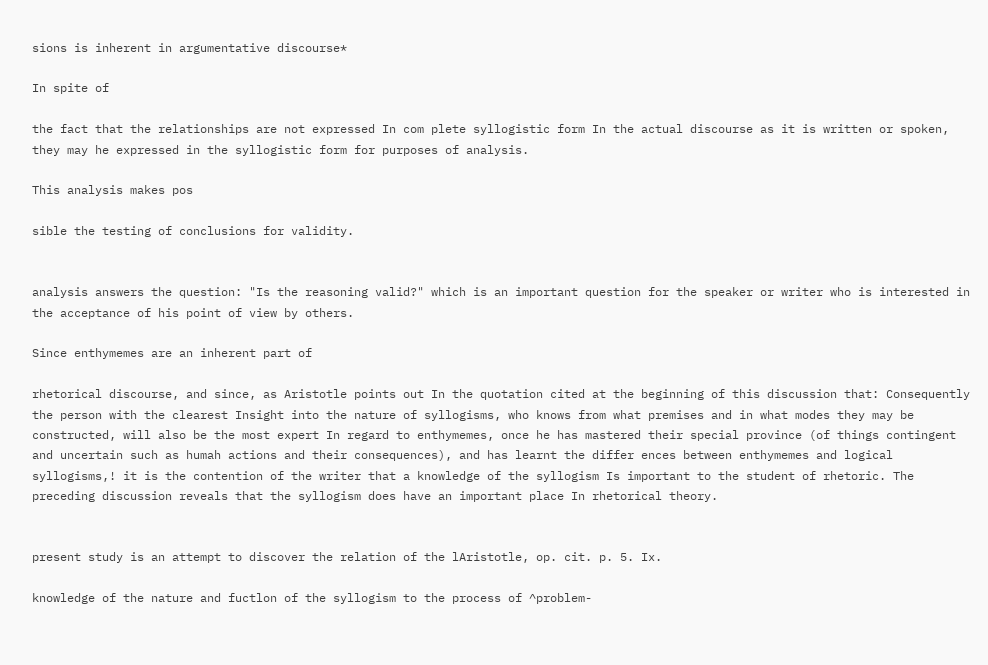sions is inherent in argumentative discourse*

In spite of

the fact that the relationships are not expressed In com plete syllogistic form In the actual discourse as it is written or spoken, they may he expressed in the syllogistic form for purposes of analysis.

This analysis makes pos

sible the testing of conclusions for validity.


analysis answers the question: "Is the reasoning valid?" which is an important question for the speaker or writer who is interested in the acceptance of his point of view by others.

Since enthymemes are an inherent part of

rhetorical discourse, and since, as Aristotle points out In the quotation cited at the beginning of this discussion that: Consequently the person with the clearest Insight into the nature of syllogisms, who knows from what premises and in what modes they may be constructed, will also be the most expert In regard to enthymemes, once he has mastered their special province (of things contingent and uncertain such as humah actions and their consequences), and has learnt the differ ences between enthymemes and logical syllogisms,! it is the contention of the writer that a knowledge of the syllogism Is important to the student of rhetoric. The preceding discussion reveals that the syllogism does have an important place In rhetorical theory.


present study is an attempt to discover the relation of the lAristotle, op. cit. p. 5. Ix.

knowledge of the nature and fuctlon of the syllogism to the process of ^problem-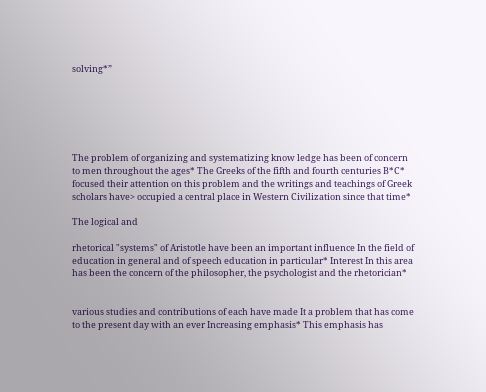solving*”






The problem of organizing and systematizing know ledge has been of concern to men throughout the ages* The Greeks of the fifth and fourth centuries B*C* focused their attention on this problem and the writings and teachings of Greek scholars have> occupied a central place in Western Civilization since that time*

The logical and

rhetorical "systems" of Aristotle have been an important influence In the field of education in general and of speech education in particular* Interest In this area has been the concern of the philosopher, the psychologist and the rhetorician*


various studies and contributions of each have made It a problem that has come to the present day with an ever Increasing emphasis* This emphasis has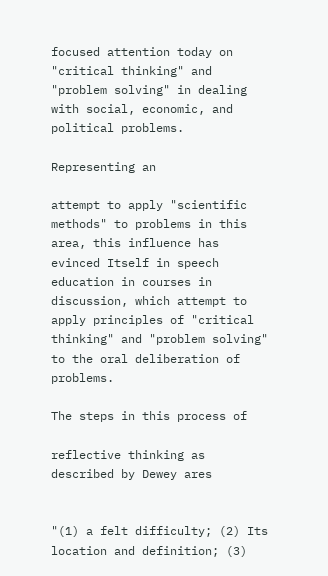focused attention today on "critical thinking" and "problem solving" in dealing with social, economic, and political problems.

Representing an

attempt to apply "scientific methods" to problems in this area, this influence has evinced Itself in speech education in courses in discussion, which attempt to apply principles of "critical thinking" and "problem solving" to the oral deliberation of problems.

The steps in this process of

reflective thinking as described by Dewey ares


"(1) a felt difficulty; (2) Its location and definition; (3)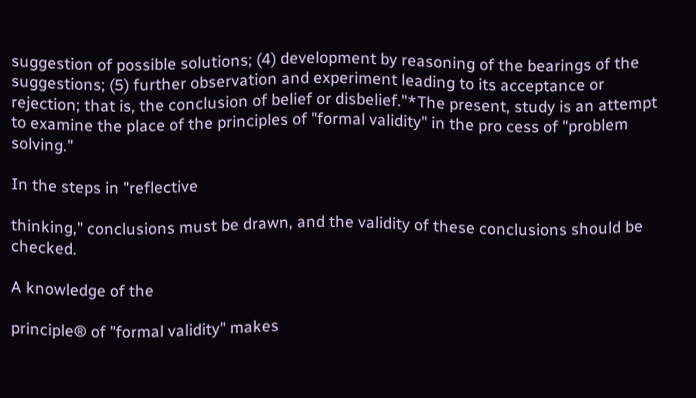suggestion of possible solutions; (4) development by reasoning of the bearings of the suggestions; (5) further observation and experiment leading to its acceptance or rejection; that is, the conclusion of belief or disbelief."*The present, study is an attempt to examine the place of the principles of "formal validity" in the pro cess of "problem solving."

In the steps in "reflective

thinking," conclusions must be drawn, and the validity of these conclusions should be checked.

A knowledge of the

principle® of "formal validity" makes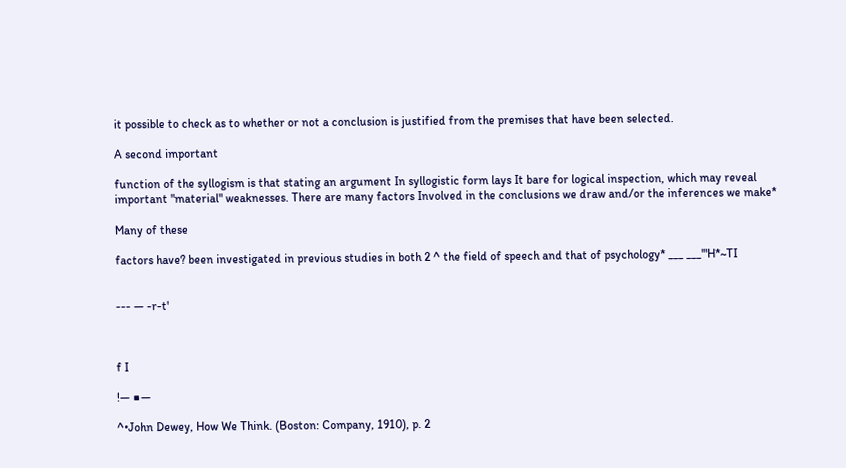it possible to check as to whether or not a conclusion is justified from the premises that have been selected.

A second important

function of the syllogism is that stating an argument In syllogistic form lays It bare for logical inspection, which may reveal important "material" weaknesses. There are many factors Involved in the conclusions we draw and/or the inferences we make*

Many of these

factors have? been investigated in previous studies in both 2 ^ the field of speech and that of psychology* ___ ___'"H*~TI


--- — -r-t'



f I

!— ■—

^•John Dewey, How We Think. (Boston: Company, 1910), p. 2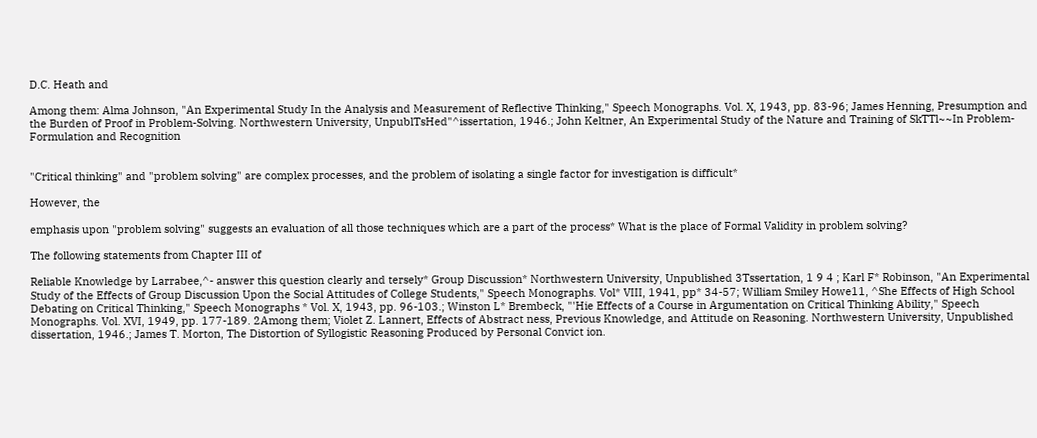D.C. Heath and

Among them: Alma Johnson, "An Experimental Study In the Analysis and Measurement of Reflective Thinking," Speech Monographs. Vol. X, 1943, pp. 83-96; James Henning, Presumption and the Burden of Proof in Problem-Solving. Northwestern University, UnpublTsHed"^issertation, 1946.; John Keltner, An Experimental Study of the Nature and Training of SkTTl~~In Problem-Formulation and Recognition


"Critical thinking" and "problem solving" are complex processes, and the problem of isolating a single factor for investigation is difficult*

However, the

emphasis upon "problem solving" suggests an evaluation of all those techniques which are a part of the process* What is the place of Formal Validity in problem solving?

The following statements from Chapter III of

Reliable Knowledge by Larrabee,^- answer this question clearly and tersely* Group Discussion* Northwestern University, Unpublished 3Tssertation, 1 9 4 ; Karl F* Robinson, "An Experimental Study of the Effects of Group Discussion Upon the Social Attitudes of College Students," Speech Monographs. Vol* VIII, 1941, pp* 34-57; William Smiley Howe11, ^She Effects of High School Debating on Critical Thinking," Speech Monographs * Vol. X, 1943, pp. 96-103.; Winston L* Brembeck, "'Hie Effects of a Course in Argumentation on Critical Thinking Ability," Speech Monographs. Vol. XVI, 1949, pp. 177-189. 2Among them; Violet Z. Lannert, Effects of Abstract ness, Previous Knowledge, and Attitude on Reasoning. Northwestern University, Unpublished dissertation, 1946.; James T. Morton, The Distortion of Syllogistic Reasoning Produced by Personal Convict ion.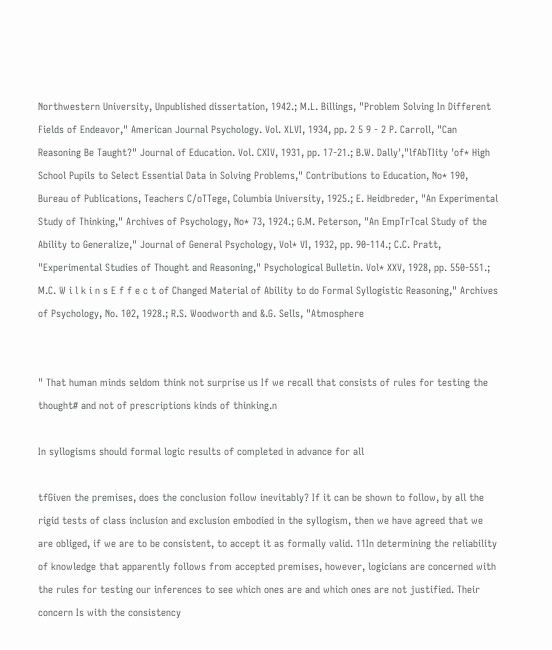Northwestern University, Unpublished dissertation, 1942.; M.L. Billings, "Problem Solving In Different Fields of Endeavor," American Journal Psychology. Vol. XLVI, 1934, pp. 2 5 9 - 2 P. Carroll, "Can Reasoning Be Taught?" Journal of Education. Vol. CXIV, 1931, pp. 17-21.; B.W. Dally',"lfAbTIity 'of* High School Pupils to Select Essential Data in Solving Problems," Contributions to Education, No* 190, Bureau of Publications, Teachers C/oTTege, Columbia University, 1925.; E. Heidbreder, "An Experimental Study of Thinking," Archives of Psychology, No* 73, 1924.; G.M. Peterson, "An EmpTrTcal Study of the Ability to Generalize," Journal of General Psychology, Vol* VI, 1932, pp. 90-114.; C.C. Pratt, "Experimental Studies of Thought and Reasoning," Psychological Bulletin. Vol* XXV, 1928, pp. 550-551.; M.C. W i l k i n s E f f e c t of Changed Material of Ability to do Formal Syllogistic Reasoning," Archives of Psychology, No. 102, 1928.; R.S. Woodworth and &.G. Sells, "Atmosphere


" That human minds seldom think not surprise us If we recall that consists of rules for testing the thought# and not of prescriptions kinds of thinking.n

In syllogisms should formal logic results of completed in advance for all

tfGiven the premises, does the conclusion follow inevitably? If it can be shown to follow, by all the rigid tests of class inclusion and exclusion embodied in the syllogism, then we have agreed that we are obliged, if we are to be consistent, to accept it as formally valid. 11In determining the reliability of knowledge that apparently follows from accepted premises, however, logicians are concerned with the rules for testing our inferences to see which ones are and which ones are not justified. Their concern Is with the consistency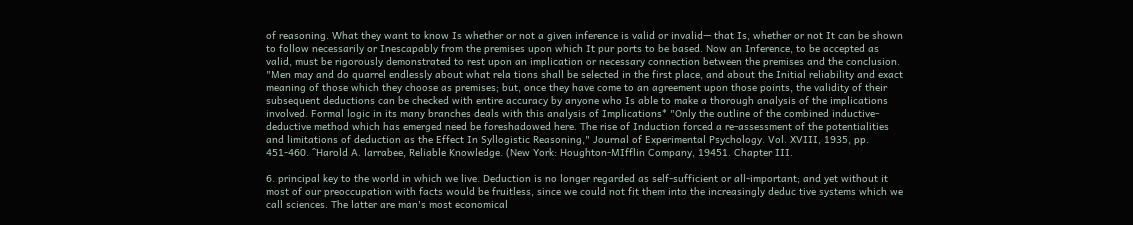of reasoning. What they want to know Is whether or not a given inference is valid or invalid— that Is, whether or not It can be shown to follow necessarily or Inescapably from the premises upon which It pur ports to be based. Now an Inference, to be accepted as valid, must be rigorously demonstrated to rest upon an implication or necessary connection between the premises and the conclusion. "Men may and do quarrel endlessly about what rela tions shall be selected in the first place, and about the Initial reliability and exact meaning of those which they choose as premises; but, once they have come to an agreement upon those points, the validity of their subsequent deductions can be checked with entire accuracy by anyone who Is able to make a thorough analysis of the implications involved. Formal logic in its many branches deals with this analysis of Implications* "Only the outline of the combined inductive-deductive method which has emerged need be foreshadowed here. The rise of Induction forced a re-assessment of the potentialities and limitations of deduction as the Effect In Syllogistic Reasoning," Journal of Experimental Psychology. Vol. XVIII, 1935, pp. 451-460. ^Harold A. larrabee, Reliable Knowledge. (New York: Houghton-MIfflin Company, 19451. Chapter III.

6. principal key to the world in which we live. Deduction is no longer regarded as self-sufficient or all-important; and yet without it most of our preoccupation with facts would be fruitless, since we could not fit them into the increasingly deduc tive systems which we call sciences. The latter are man's most economical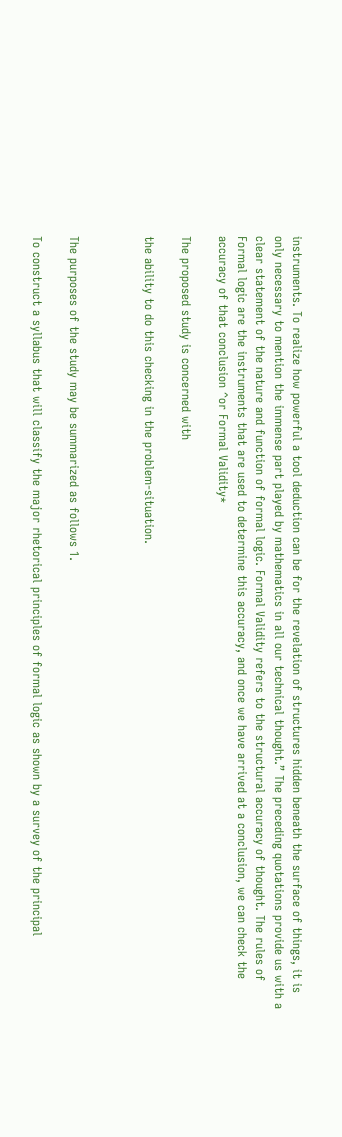instruments. To realize how powerful a tool deduction can be for the revelation of structures hidden beneath the surface of things, it is only necessary to mention the immense part played by mathematics in all our technical thought.” The preceding quotations provide us with a clear statement of the nature and function of formal logic. Formal Validity refers to the structural accuracy of thought. The rules of Formal logic are the instruments that are used to determine this accuracy, and once we have arrived at a conclusion, we can check the accuracy of that conclusion ^or Formal Validity*

The proposed study is concerned with

the ability to do this checking in the problem-situation.



The purposes of the study may be summarized as follows 1.

To construct a syllabus that will classify the major rhetorical principles of formal logic as shown by a survey of the principal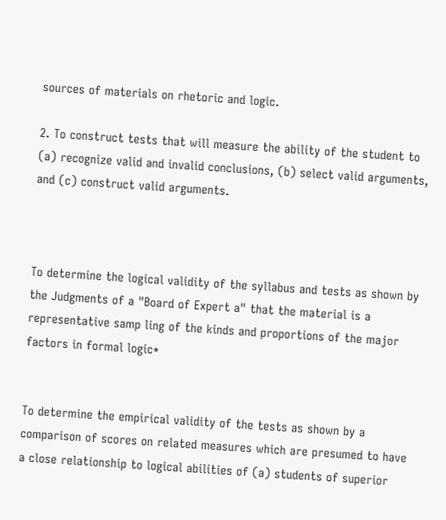sources of materials on rhetoric and logic.

2. To construct tests that will measure the ability of the student to (a) recognize valid and invalid conclusions, (b) select valid arguments, and (c) construct valid arguments.



To determine the logical validity of the syllabus and tests as shown by the Judgments of a "Board of Expert a" that the material is a representative samp ling of the kinds and proportions of the major factors in formal logic*


To determine the empirical validity of the tests as shown by a comparison of scores on related measures which are presumed to have a close relationship to logical abilities of (a) students of superior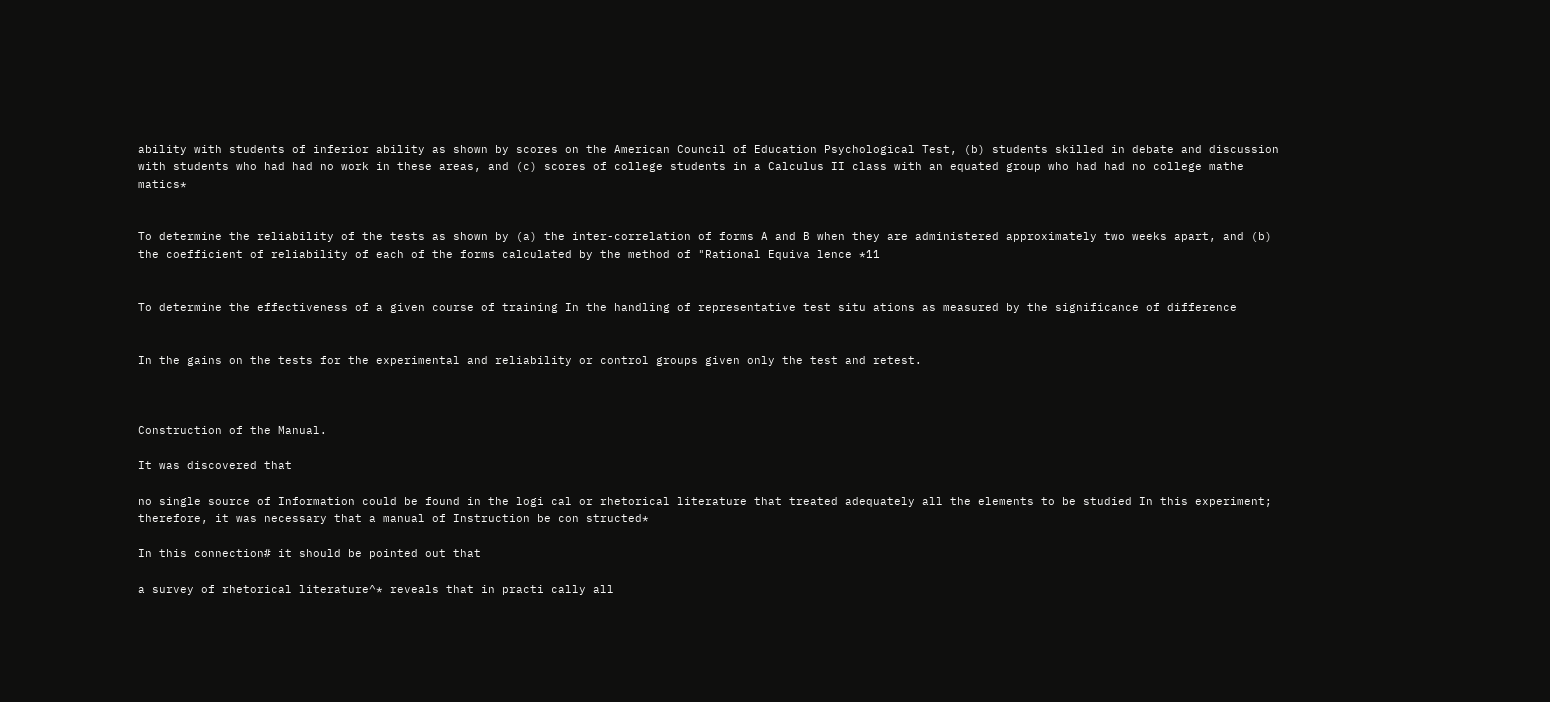ability with students of inferior ability as shown by scores on the American Council of Education Psychological Test, (b) students skilled in debate and discussion with students who had had no work in these areas, and (c) scores of college students in a Calculus II class with an equated group who had had no college mathe matics*


To determine the reliability of the tests as shown by (a) the inter-correlation of forms A and B when they are administered approximately two weeks apart, and (b) the coefficient of reliability of each of the forms calculated by the method of "Rational Equiva lence *11


To determine the effectiveness of a given course of training In the handling of representative test situ ations as measured by the significance of difference


In the gains on the tests for the experimental and reliability or control groups given only the test and retest.



Construction of the Manual.

It was discovered that

no single source of Information could be found in the logi cal or rhetorical literature that treated adequately all the elements to be studied In this experiment; therefore, it was necessary that a manual of Instruction be con structed*

In this connection# it should be pointed out that

a survey of rhetorical literature^* reveals that in practi cally all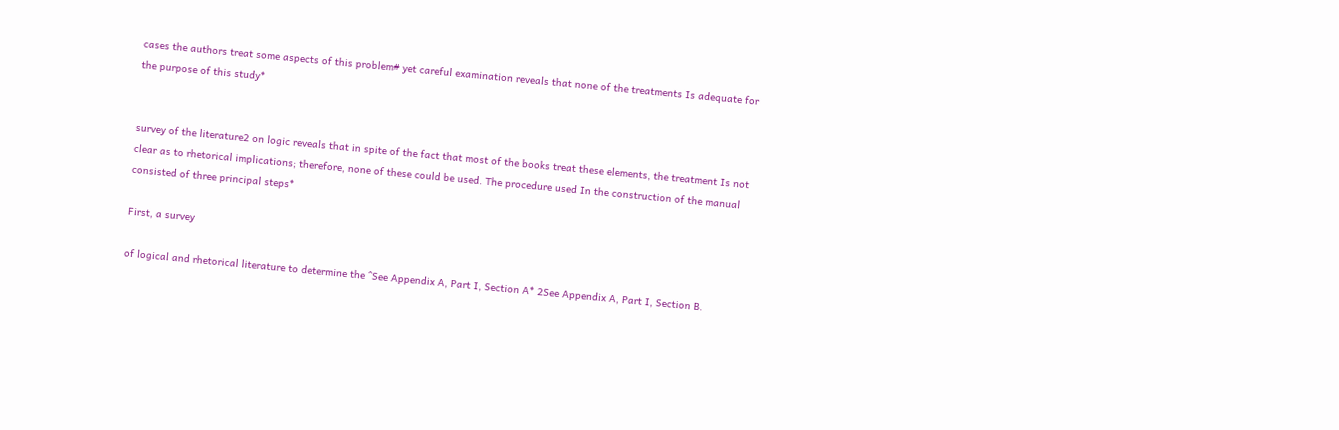cases the authors treat some aspects of this problem# yet careful examination reveals that none of the treatments Is adequate for the purpose of this study*


survey of the literature2 on logic reveals that in spite of the fact that most of the books treat these elements, the treatment Is not clear as to rhetorical implications; therefore, none of these could be used. The procedure used In the construction of the manual consisted of three principal steps*

First, a survey

of logical and rhetorical literature to determine the ^See Appendix A, Part I, Section A* 2See Appendix A, Part I, Section B.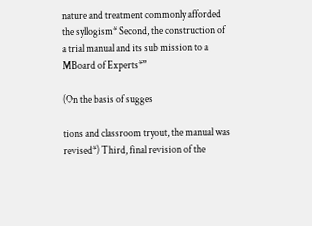nature and treatment commonly afforded the syllogism* Second, the construction of a trial manual and its sub mission to a MBoard of Experts*”

(On the basis of sugges

tions and classroom tryout, the manual was revised*) Third, final revision of the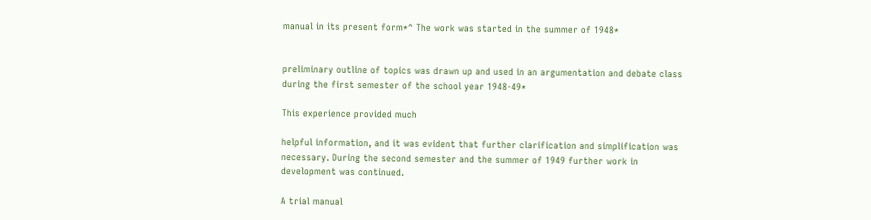manual in its present form*^ The work was started in the summer of 1948*


preliminary outline of topics was drawn up and used in an argumentation and debate class during the first semester of the school year 1948-49*

This experience provided much

helpful information, and it was evident that further clarification and simplification was necessary. During the second semester and the summer of 1949 further work in development was continued.

A trial manual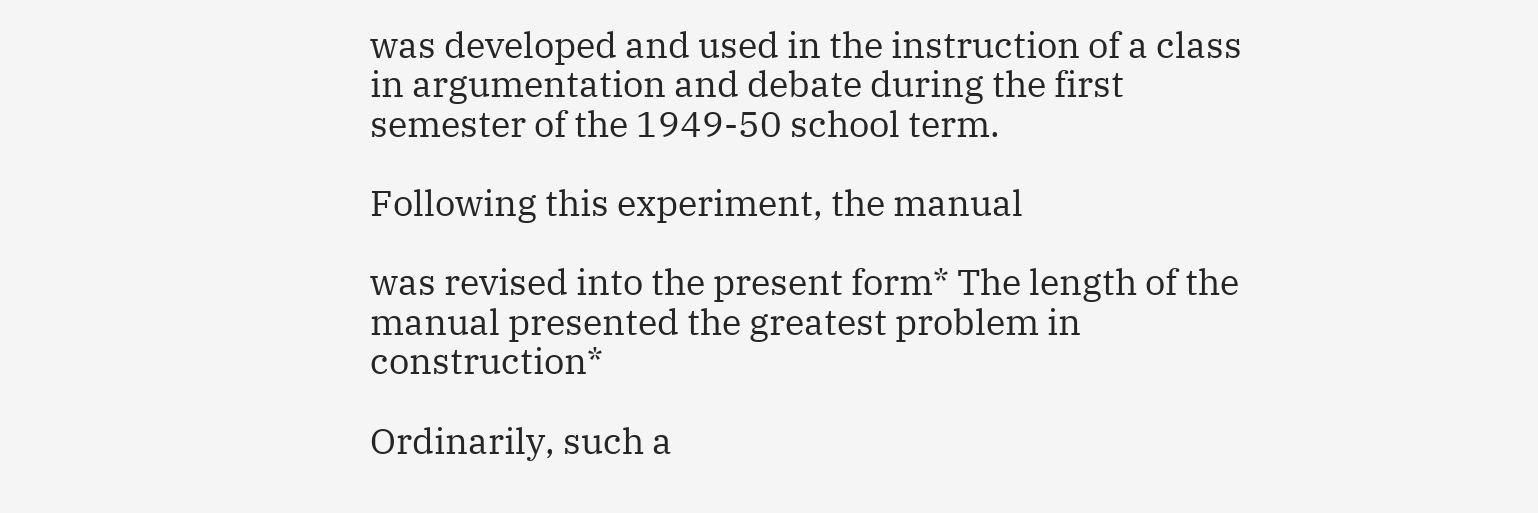was developed and used in the instruction of a class in argumentation and debate during the first semester of the 1949-50 school term.

Following this experiment, the manual

was revised into the present form* The length of the manual presented the greatest problem in construction*

Ordinarily, such a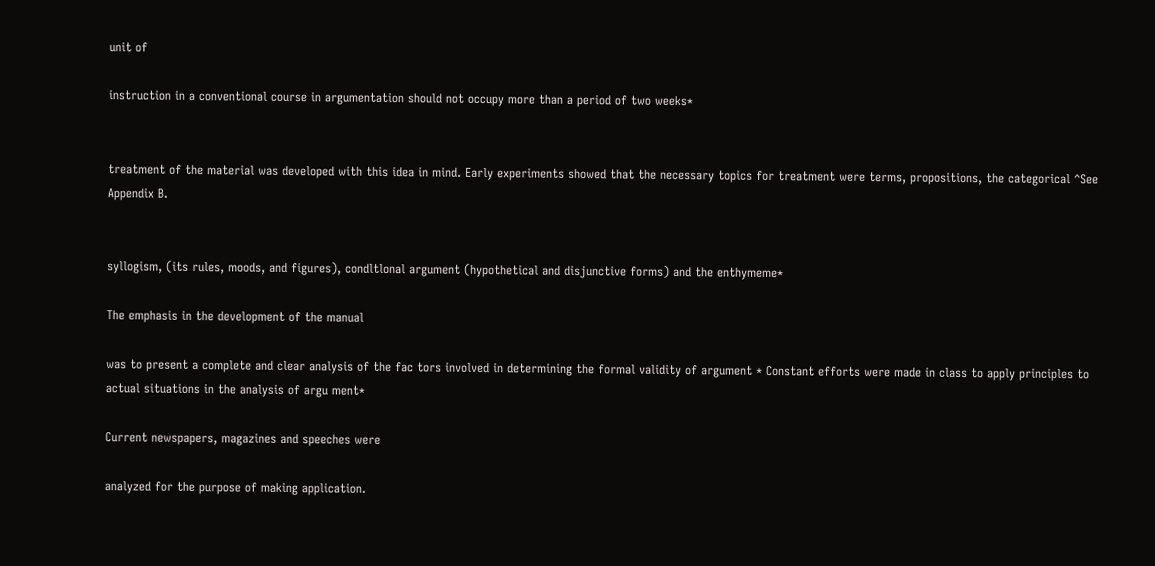unit of

instruction in a conventional course in argumentation should not occupy more than a period of two weeks*


treatment of the material was developed with this idea in mind. Early experiments showed that the necessary topics for treatment were terms, propositions, the categorical ^See Appendix B.


syllogism, (its rules, moods, and figures), condltlonal argument (hypothetical and disjunctive forms) and the enthymeme*

The emphasis in the development of the manual

was to present a complete and clear analysis of the fac tors involved in determining the formal validity of argument * Constant efforts were made in class to apply principles to actual situations in the analysis of argu ment*

Current newspapers, magazines and speeches were

analyzed for the purpose of making application.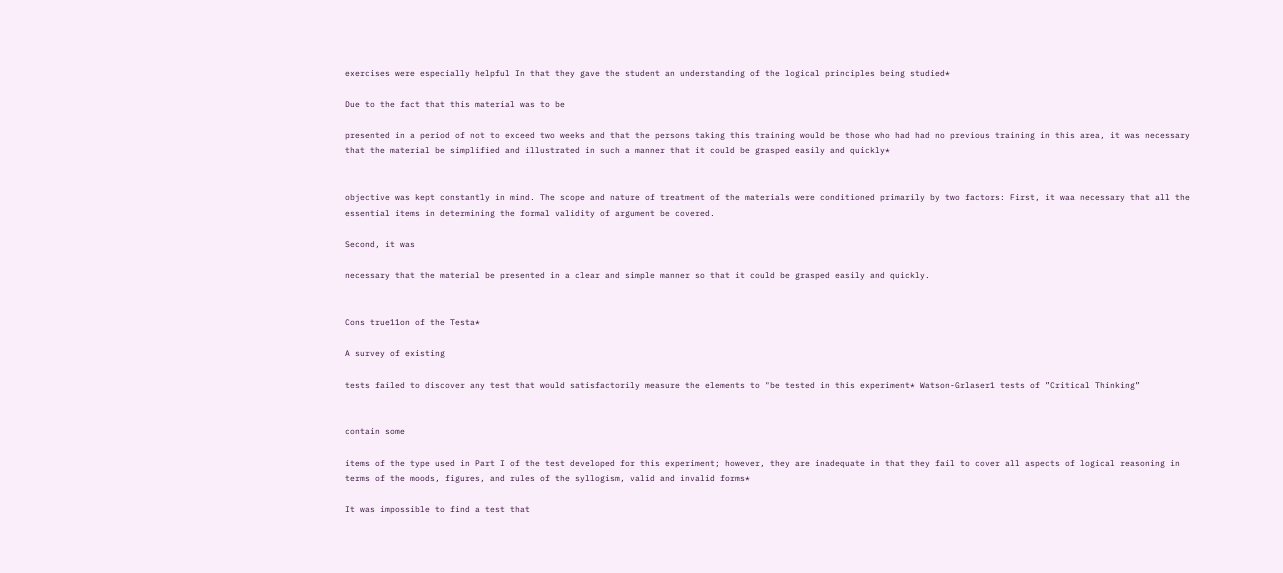exercises were especially helpful In that they gave the student an understanding of the logical principles being studied*

Due to the fact that this material was to be

presented in a period of not to exceed two weeks and that the persons taking this training would be those who had had no previous training in this area, it was necessary that the material be simplified and illustrated in such a manner that it could be grasped easily and quickly*


objective was kept constantly in mind. The scope and nature of treatment of the materials were conditioned primarily by two factors: First, it waa necessary that all the essential items in determining the formal validity of argument be covered.

Second, it was

necessary that the material be presented in a clear and simple manner so that it could be grasped easily and quickly.


Cons true11on of the Testa*

A survey of existing

tests failed to discover any test that would satisfactorily measure the elements to "be tested in this experiment* Watson-Grlaser1 tests of ”Critical Thinking”


contain some

items of the type used in Part I of the test developed for this experiment; however, they are inadequate in that they fail to cover all aspects of logical reasoning in terms of the moods, figures, and rules of the syllogism, valid and invalid forms*

It was impossible to find a test that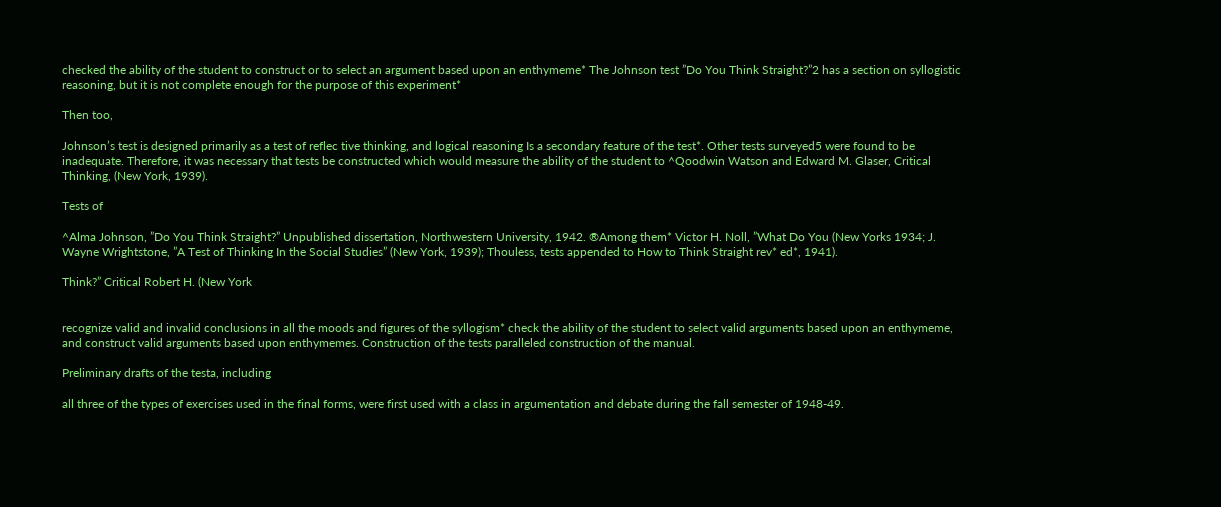checked the ability of the student to construct or to select an argument based upon an enthymeme* The Johnson test ”Do You Think Straight?”2 has a section on syllogistic reasoning, but it is not complete enough for the purpose of this experiment*

Then too,

Johnson’s test is designed primarily as a test of reflec tive thinking, and logical reasoning Is a secondary feature of the test*. Other tests surveyed5 were found to be inadequate. Therefore, it was necessary that tests be constructed which would measure the ability of the student to ^Qoodwin Watson and Edward M. Glaser, Critical Thinking, (New York, 1939).

Tests of

^Alma Johnson, ”Do You Think Straight?” Unpublished dissertation, Northwestern University, 1942. ®Among them* Victor H. Noll, ”What Do You (New Yorks 1934; J. Wayne Wrightstone, ”A Test of Thinking In the Social Studies” (New York, 1939); Thouless, tests appended to How to Think Straight rev* ed*, 1941).

Think?” Critical Robert H. (New York


recognize valid and invalid conclusions in all the moods and figures of the syllogism* check the ability of the student to select valid arguments based upon an enthymeme, and construct valid arguments based upon enthymemes. Construction of the tests paralleled construction of the manual.

Preliminary drafts of the testa, including

all three of the types of exercises used in the final forms, were first used with a class in argumentation and debate during the fall semester of 1948-49.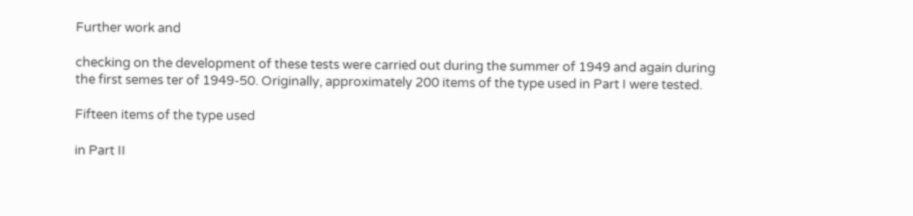Further work and

checking on the development of these tests were carried out during the summer of 1949 and again during the first semes ter of 1949-50. Originally, approximately 200 items of the type used in Part I were tested.

Fifteen items of the type used

in Part II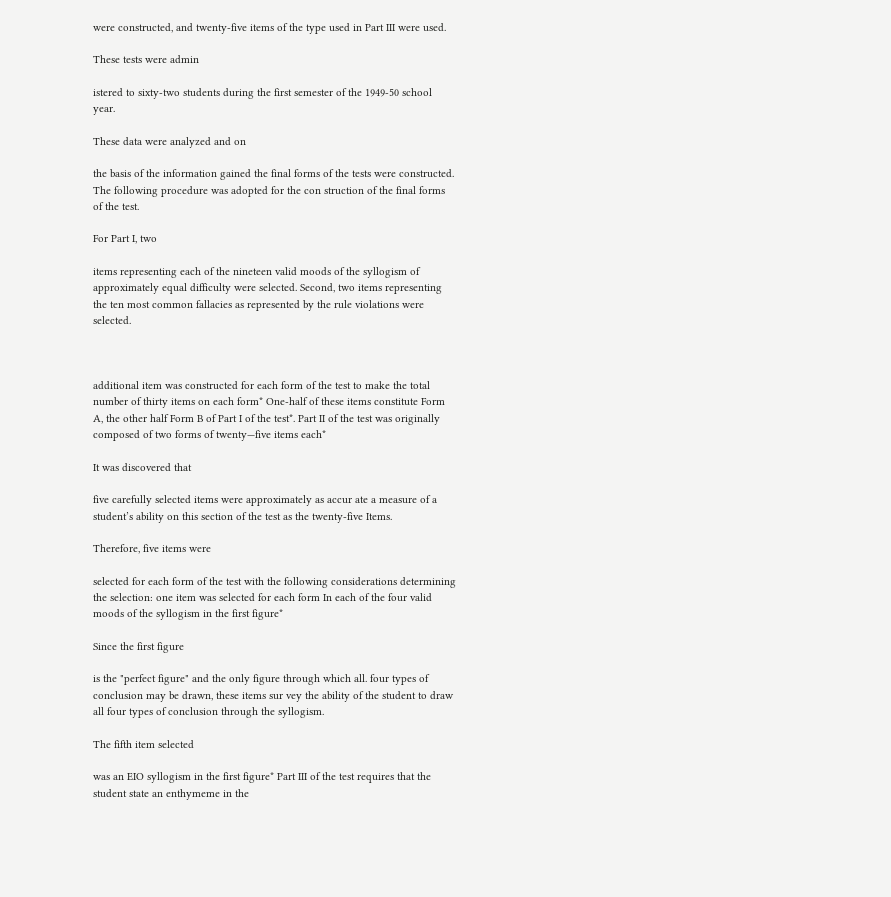were constructed, and twenty-five items of the type used in Part III were used.

These tests were admin

istered to sixty-two students during the first semester of the 1949-50 school year.

These data were analyzed and on

the basis of the information gained the final forms of the tests were constructed. The following procedure was adopted for the con struction of the final forms of the test.

For Part I, two

items representing each of the nineteen valid moods of the syllogism of approximately equal difficulty were selected. Second, two items representing the ten most common fallacies as represented by the rule violations were selected.



additional item was constructed for each form of the test to make the total number of thirty items on each form* One-half of these items constitute Form A, the other half Form B of Part I of the test*. Part II of the test was originally composed of two forms of twenty—five items each*

It was discovered that

five carefully selected items were approximately as accur ate a measure of a student’s ability on this section of the test as the twenty-five Items.

Therefore, five items were

selected for each form of the test with the following considerations determining the selection: one item was selected for each form In each of the four valid moods of the syllogism in the first figure*

Since the first figure

is the "perfect figure" and the only figure through which all. four types of conclusion may be drawn, these items sur vey the ability of the student to draw all four types of conclusion through the syllogism.

The fifth item selected

was an EIO syllogism in the first figure* Part III of the test requires that the student state an enthymeme in the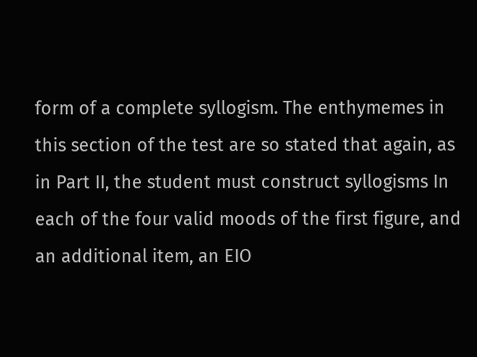form of a complete syllogism. The enthymemes in this section of the test are so stated that again, as in Part II, the student must construct syllogisms In each of the four valid moods of the first figure, and an additional item, an EIO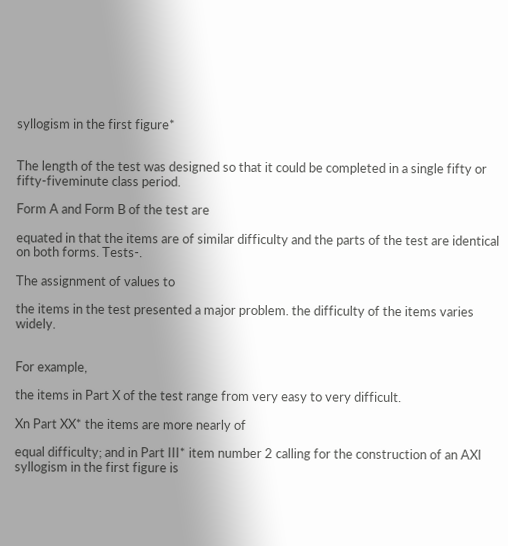syllogism in the first figure*


The length of the test was designed so that it could be completed in a single fifty or fifty-fiveminute class period.

Form A and Form B of the test are

equated in that the items are of similar difficulty and the parts of the test are identical on both forms. Tests-.

The assignment of values to

the items in the test presented a major problem. the difficulty of the items varies widely.


For example,

the items in Part X of the test range from very easy to very difficult.

Xn Part XX* the items are more nearly of

equal difficulty; and in Part III* item number 2 calling for the construction of an AXI syllogism in the first figure is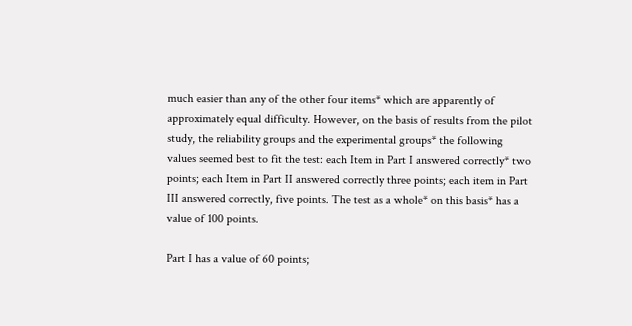much easier than any of the other four items* which are apparently of approximately equal difficulty. However, on the basis of results from the pilot study, the reliability groups and the experimental groups* the following values seemed best to fit the test: each Item in Part I answered correctly* two points; each Item in Part II answered correctly three points; each item in Part III answered correctly, five points. The test as a whole* on this basis* has a value of 100 points.

Part I has a value of 60 points;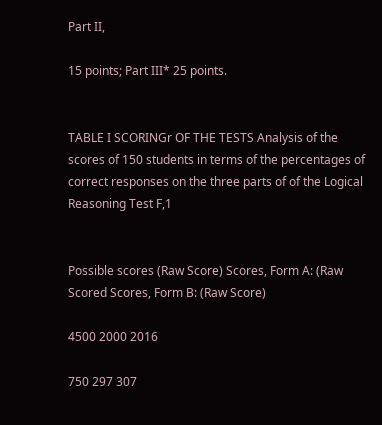Part II,

15 points; Part III* 25 points.


TABLE I SCORINGr OF THE TESTS Analysis of the scores of 150 students in terms of the percentages of correct responses on the three parts of of the Logical Reasoning Test F,1


Possible scores (Raw Score) Scores, Form A: (Raw Scored Scores, Form B: (Raw Score)

4500 2000 2016

750 297 307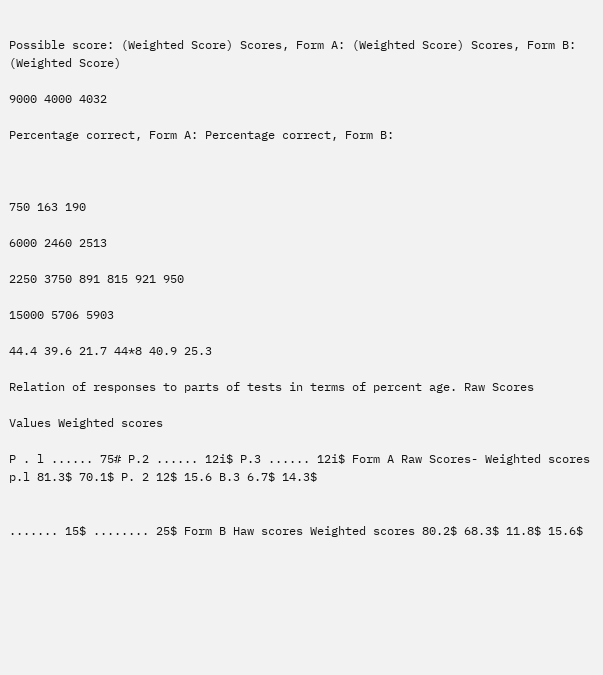Possible score: (Weighted Score) Scores, Form A: (Weighted Score) Scores, Form B: (Weighted Score)

9000 4000 4032

Percentage correct, Form A: Percentage correct, Form B:



750 163 190

6000 2460 2513

2250 3750 891 815 921 950

15000 5706 5903

44.4 39.6 21.7 44*8 40.9 25.3

Relation of responses to parts of tests in terms of percent age. Raw Scores

Values Weighted scores

P . l ...... 75# P.2 ...... 12i$ P.3 ...... 12i$ Form A Raw Scores- Weighted scores p.l 81.3$ 70.1$ P. 2 12$ 15.6 B.3 6.7$ 14.3$


....... 15$ ........ 25$ Form B Haw scores Weighted scores 80.2$ 68.3$ 11.8$ 15.6$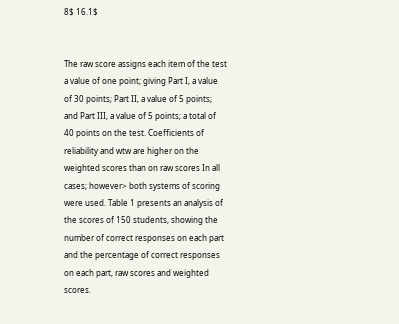8$ 16.1$


The raw score assigns each item of the test a value of one point; giving Part I, a value of 30 points; Part II, a value of 5 points; and Part III, a value of 5 points; a total of 40 points on the test. Coefficients of reliability and wtw are higher on the weighted scores than on raw scores In all cases; however> both systems of scoring were used. Table 1 presents an analysis of the scores of 150 students, showing the number of correct responses on each part and the percentage of correct responses on each part, raw scores and weighted scores.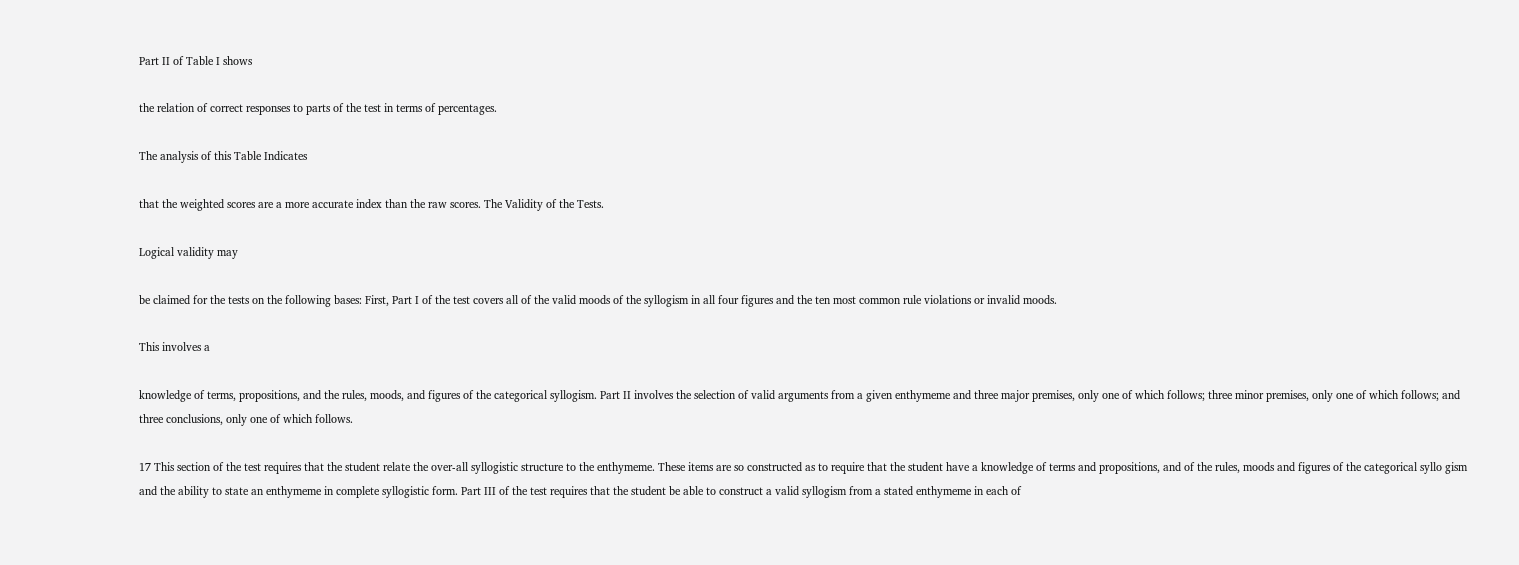Part II of Table I shows

the relation of correct responses to parts of the test in terms of percentages.

The analysis of this Table Indicates

that the weighted scores are a more accurate index than the raw scores. The Validity of the Tests.

Logical validity may

be claimed for the tests on the following bases: First, Part I of the test covers all of the valid moods of the syllogism in all four figures and the ten most common rule violations or invalid moods.

This involves a

knowledge of terms, propositions, and the rules, moods, and figures of the categorical syllogism. Part II involves the selection of valid arguments from a given enthymeme and three major premises, only one of which follows; three minor premises, only one of which follows; and three conclusions, only one of which follows.

17 This section of the test requires that the student relate the over-all syllogistic structure to the enthymeme. These items are so constructed as to require that the student have a knowledge of terms and propositions, and of the rules, moods and figures of the categorical syllo gism and the ability to state an enthymeme in complete syllogistic form. Part III of the test requires that the student be able to construct a valid syllogism from a stated enthymeme in each of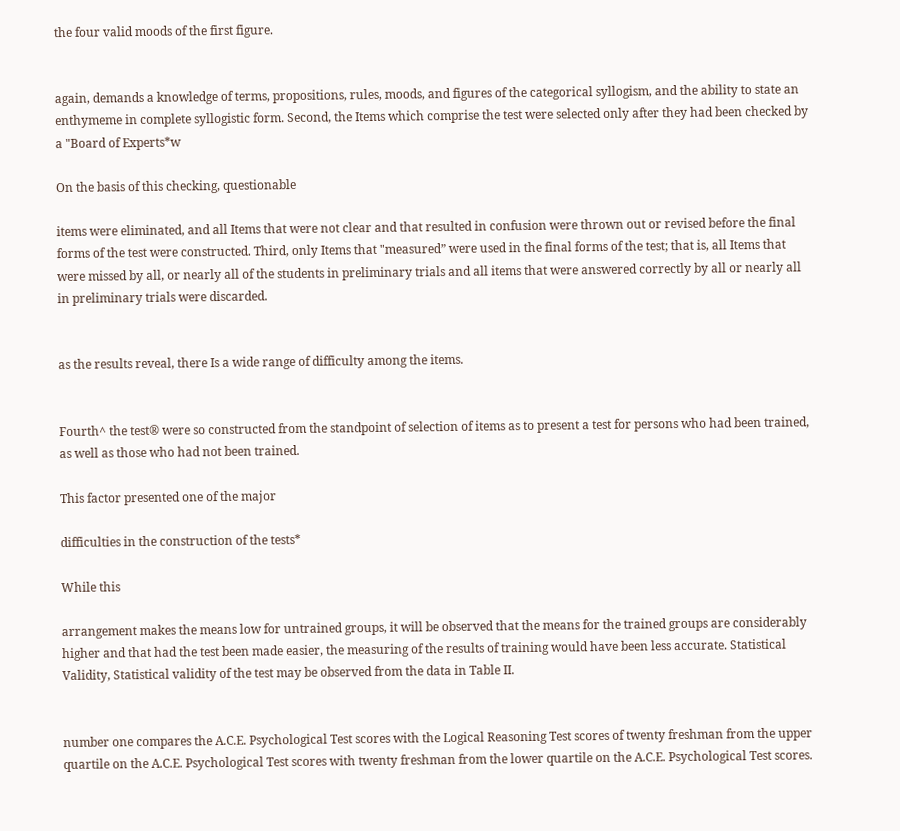the four valid moods of the first figure.


again, demands a knowledge of terms, propositions, rules, moods, and figures of the categorical syllogism, and the ability to state an enthymeme in complete syllogistic form. Second, the Items which comprise the test were selected only after they had been checked by a "Board of Experts*w

On the basis of this checking, questionable

items were eliminated, and all Items that were not clear and that resulted in confusion were thrown out or revised before the final forms of the test were constructed. Third, only Items that "measured” were used in the final forms of the test; that is, all Items that were missed by all, or nearly all of the students in preliminary trials and all items that were answered correctly by all or nearly all in preliminary trials were discarded.


as the results reveal, there Is a wide range of difficulty among the items.


Fourth^ the test® were so constructed from the standpoint of selection of items as to present a test for persons who had been trained, as well as those who had not been trained.

This factor presented one of the major

difficulties in the construction of the tests*

While this

arrangement makes the means low for untrained groups, it will be observed that the means for the trained groups are considerably higher and that had the test been made easier, the measuring of the results of training would have been less accurate. Statistical Validity, Statistical validity of the test may be observed from the data in Table II.


number one compares the A.C.E. Psychological Test scores with the Logical Reasoning Test scores of twenty freshman from the upper quartile on the A.C.E. Psychological Test scores with twenty freshman from the lower quartile on the A.C.E. Psychological Test scores.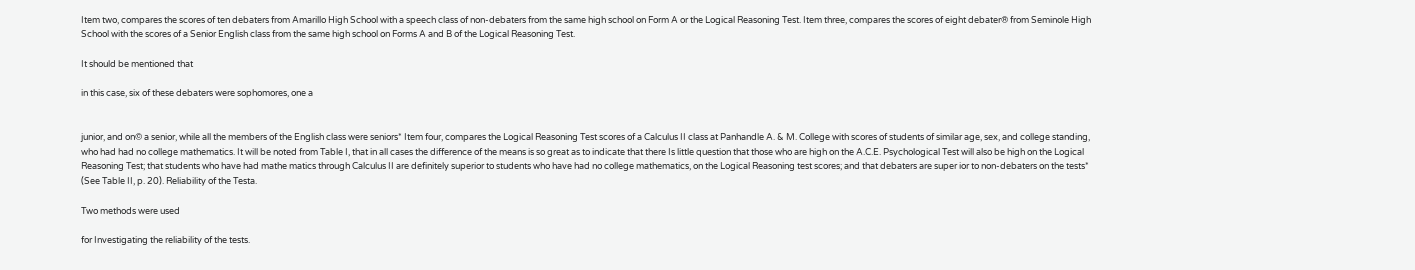Item two, compares the scores of ten debaters from Amarillo High School with a speech class of non-debaters from the same high school on Form A or the Logical Reasoning Test. Item three, compares the scores of eight debater® from Seminole High School with the scores of a Senior English class from the same high school on Forms A and B of the Logical Reasoning Test.

It should be mentioned that

in this case, six of these debaters were sophomores, one a


junior, and on© a senior, while all the members of the English class were seniors* Item four, compares the Logical Reasoning Test scores of a Calculus II class at Panhandle A. & M. College with scores of students of similar age, sex, and college standing, who had had no college mathematics. It will be noted from Table I, that in all cases the difference of the means is so great as to indicate that there Is little question that those who are high on the A.C.E. Psychological Test will also be high on the Logical Reasoning Test; that students who have had mathe matics through Calculus II are definitely superior to students who have had no college mathematics, on the Logical Reasoning test scores; and that debaters are super ior to non-debaters on the tests* (See Table II, p. 20). Reliability of the Testa.

Two methods were used

for Investigating the reliability of the tests.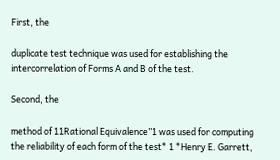First, the

duplicate test technique was used for establishing the intercorrelation of Forms A and B of the test.

Second, the

method of 11Rational Equivalence”1 was used for computing the reliability of each form of the test* 1 *Henry E. Garrett,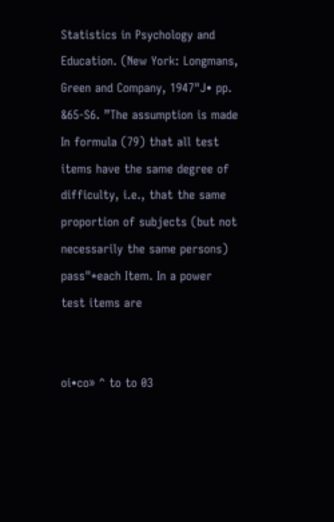Statistics in Psychology and Education. (New York: Longmans, Green and Company, 1947"J• pp. &65-S6. ”The assumption is made In formula (79) that all test items have the same degree of difficulty, i.e., that the same proportion of subjects (but not necessarily the same persons) pass"*each Item. In a power test items are


oi•co» ^ to to 03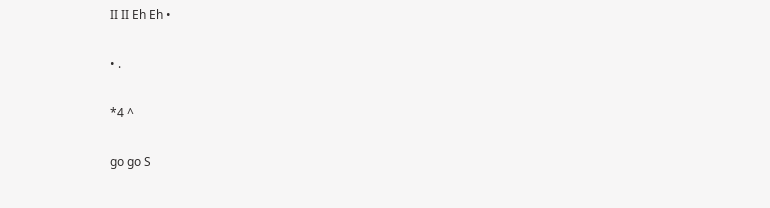II II Eh Eh •

• .

*4 ^

go go S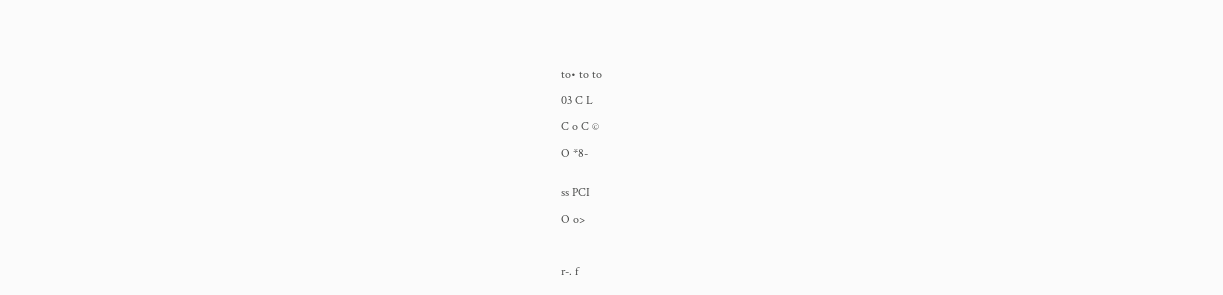to• to to

03 C L

C o C ©

O *8-


ss PCI

O o>



r-. f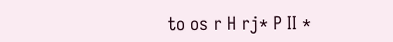to os r H rj* P II *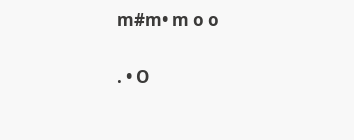m#m• m o o

. • O